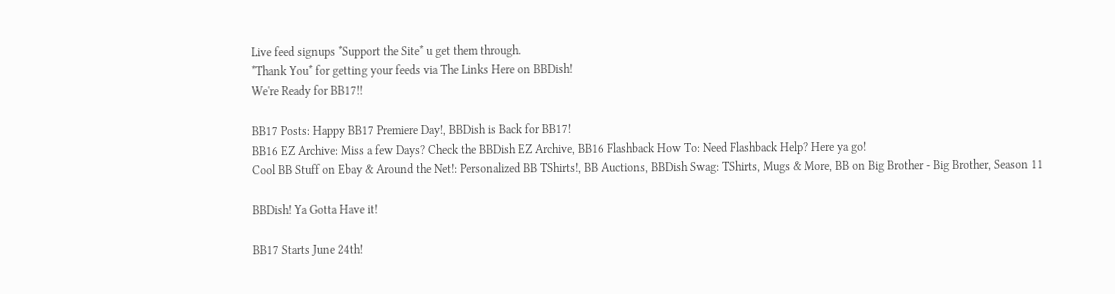Live feed signups *Support the Site* u get them through.
*Thank You* for getting your feeds via The Links Here on BBDish!
We're Ready for BB17!!

BB17 Posts: Happy BB17 Premiere Day!, BBDish is Back for BB17!
BB16 EZ Archive: Miss a few Days? Check the BBDish EZ Archive, BB16 Flashback How To: Need Flashback Help? Here ya go!
Cool BB Stuff on Ebay & Around the Net!: Personalized BB TShirts!, BB Auctions, BBDish Swag: TShirts, Mugs & More, BB on Big Brother - Big Brother, Season 11

BBDish! Ya Gotta Have it!

BB17 Starts June 24th!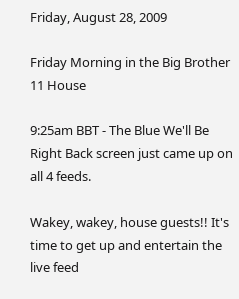Friday, August 28, 2009

Friday Morning in the Big Brother 11 House

9:25am BBT - The Blue We'll Be Right Back screen just came up on all 4 feeds.

Wakey, wakey, house guests!! It's time to get up and entertain the live feed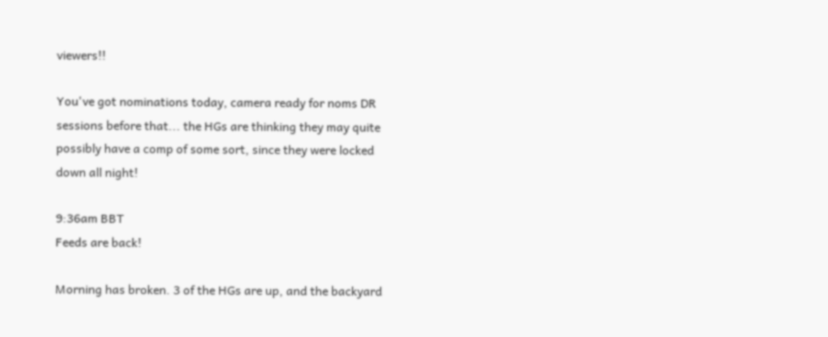viewers!!

You've got nominations today, camera ready for noms DR sessions before that... the HGs are thinking they may quite possibly have a comp of some sort, since they were locked down all night!

9:36am BBT
Feeds are back!

Morning has broken. 3 of the HGs are up, and the backyard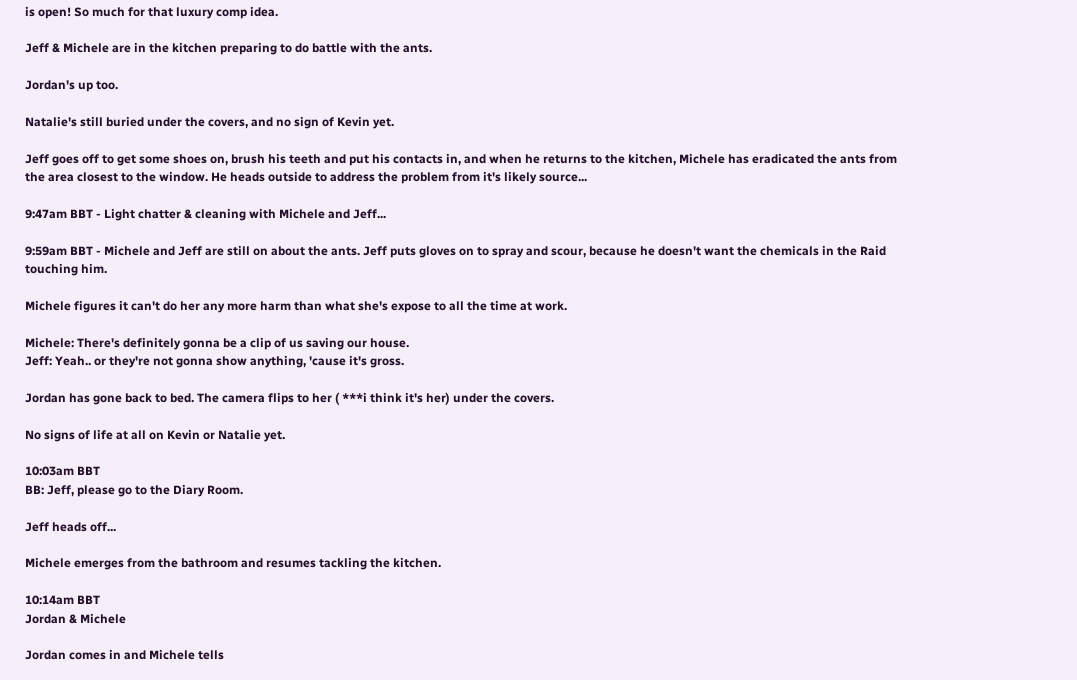is open! So much for that luxury comp idea.

Jeff & Michele are in the kitchen preparing to do battle with the ants.

Jordan's up too.

Natalie's still buried under the covers, and no sign of Kevin yet.

Jeff goes off to get some shoes on, brush his teeth and put his contacts in, and when he returns to the kitchen, Michele has eradicated the ants from the area closest to the window. He heads outside to address the problem from it's likely source...

9:47am BBT - Light chatter & cleaning with Michele and Jeff...

9:59am BBT - Michele and Jeff are still on about the ants. Jeff puts gloves on to spray and scour, because he doesn't want the chemicals in the Raid touching him.

Michele figures it can't do her any more harm than what she's expose to all the time at work.

Michele: There's definitely gonna be a clip of us saving our house.
Jeff: Yeah.. or they're not gonna show anything, 'cause it's gross.

Jordan has gone back to bed. The camera flips to her ( ***i think it's her) under the covers.

No signs of life at all on Kevin or Natalie yet.

10:03am BBT
BB: Jeff, please go to the Diary Room.

Jeff heads off...

Michele emerges from the bathroom and resumes tackling the kitchen.

10:14am BBT
Jordan & Michele

Jordan comes in and Michele tells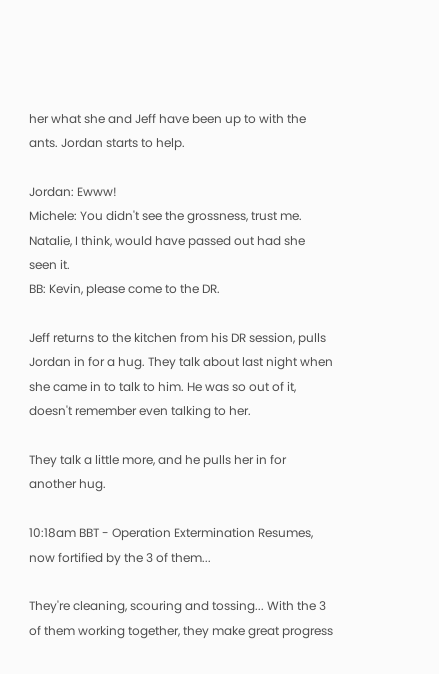her what she and Jeff have been up to with the ants. Jordan starts to help.

Jordan: Ewww!
Michele: You didn't see the grossness, trust me. Natalie, I think, would have passed out had she seen it.
BB: Kevin, please come to the DR.

Jeff returns to the kitchen from his DR session, pulls Jordan in for a hug. They talk about last night when she came in to talk to him. He was so out of it, doesn't remember even talking to her.

They talk a little more, and he pulls her in for another hug.

10:18am BBT - Operation Extermination Resumes, now fortified by the 3 of them...

They're cleaning, scouring and tossing... With the 3 of them working together, they make great progress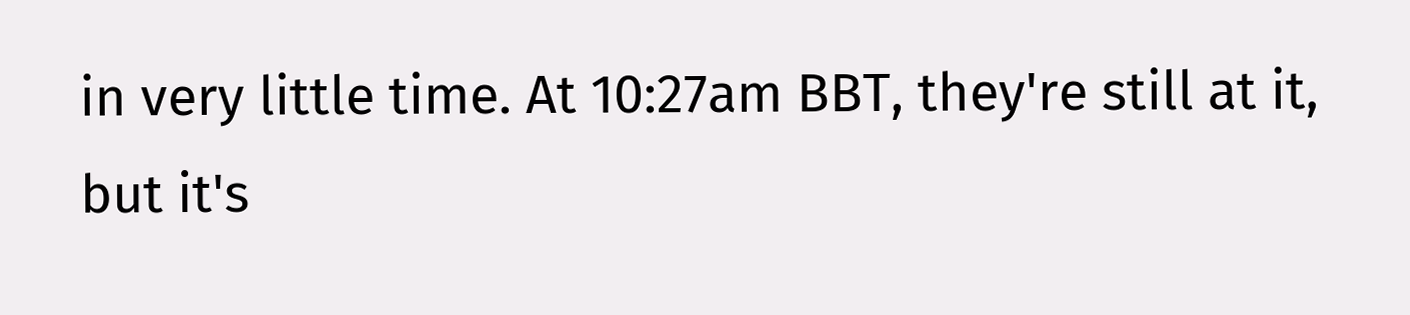in very little time. At 10:27am BBT, they're still at it, but it's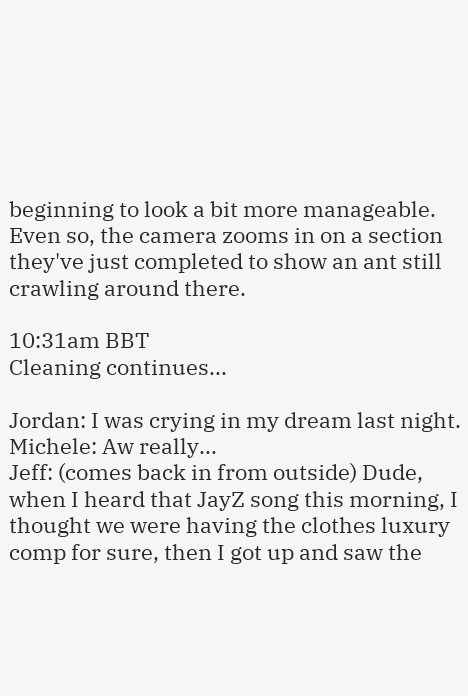beginning to look a bit more manageable. Even so, the camera zooms in on a section they've just completed to show an ant still crawling around there.

10:31am BBT
Cleaning continues...

Jordan: I was crying in my dream last night.
Michele: Aw really...
Jeff: (comes back in from outside) Dude, when I heard that JayZ song this morning, I thought we were having the clothes luxury comp for sure, then I got up and saw the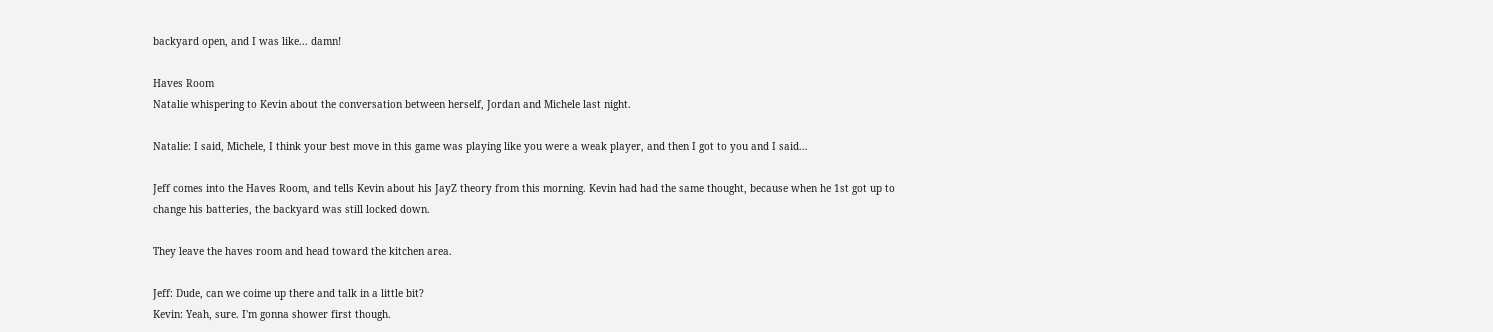backyard open, and I was like... damn!

Haves Room
Natalie whispering to Kevin about the conversation between herself, Jordan and Michele last night.

Natalie: I said, Michele, I think your best move in this game was playing like you were a weak player, and then I got to you and I said...

Jeff comes into the Haves Room, and tells Kevin about his JayZ theory from this morning. Kevin had had the same thought, because when he 1st got up to change his batteries, the backyard was still locked down.

They leave the haves room and head toward the kitchen area.

Jeff: Dude, can we coime up there and talk in a little bit?
Kevin: Yeah, sure. I'm gonna shower first though.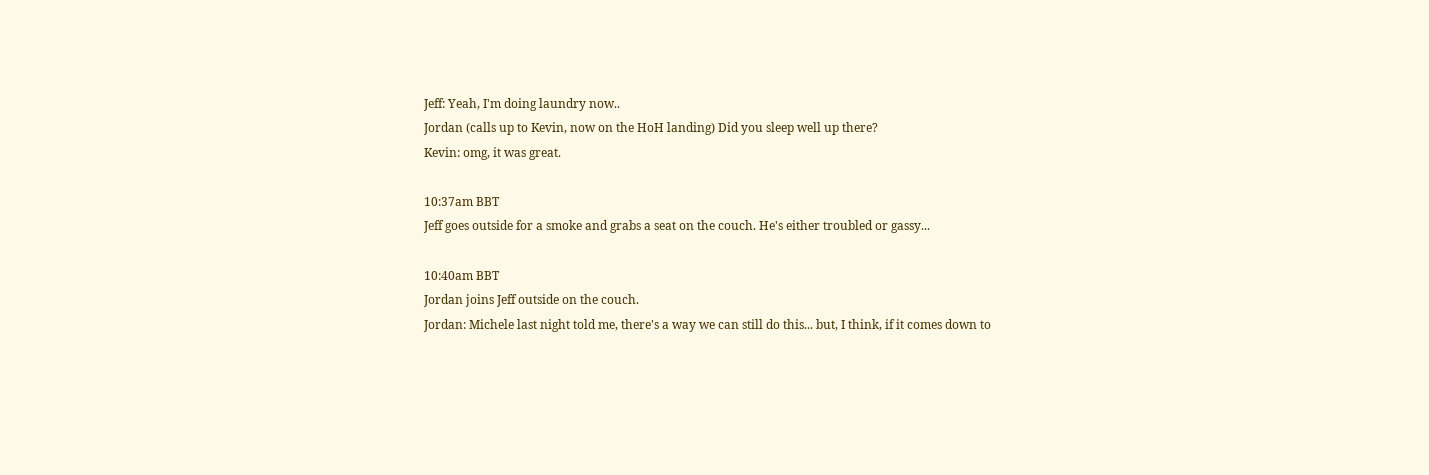Jeff: Yeah, I'm doing laundry now..
Jordan (calls up to Kevin, now on the HoH landing) Did you sleep well up there?
Kevin: omg, it was great.

10:37am BBT
Jeff goes outside for a smoke and grabs a seat on the couch. He's either troubled or gassy...

10:40am BBT
Jordan joins Jeff outside on the couch.
Jordan: Michele last night told me, there's a way we can still do this... but, I think, if it comes down to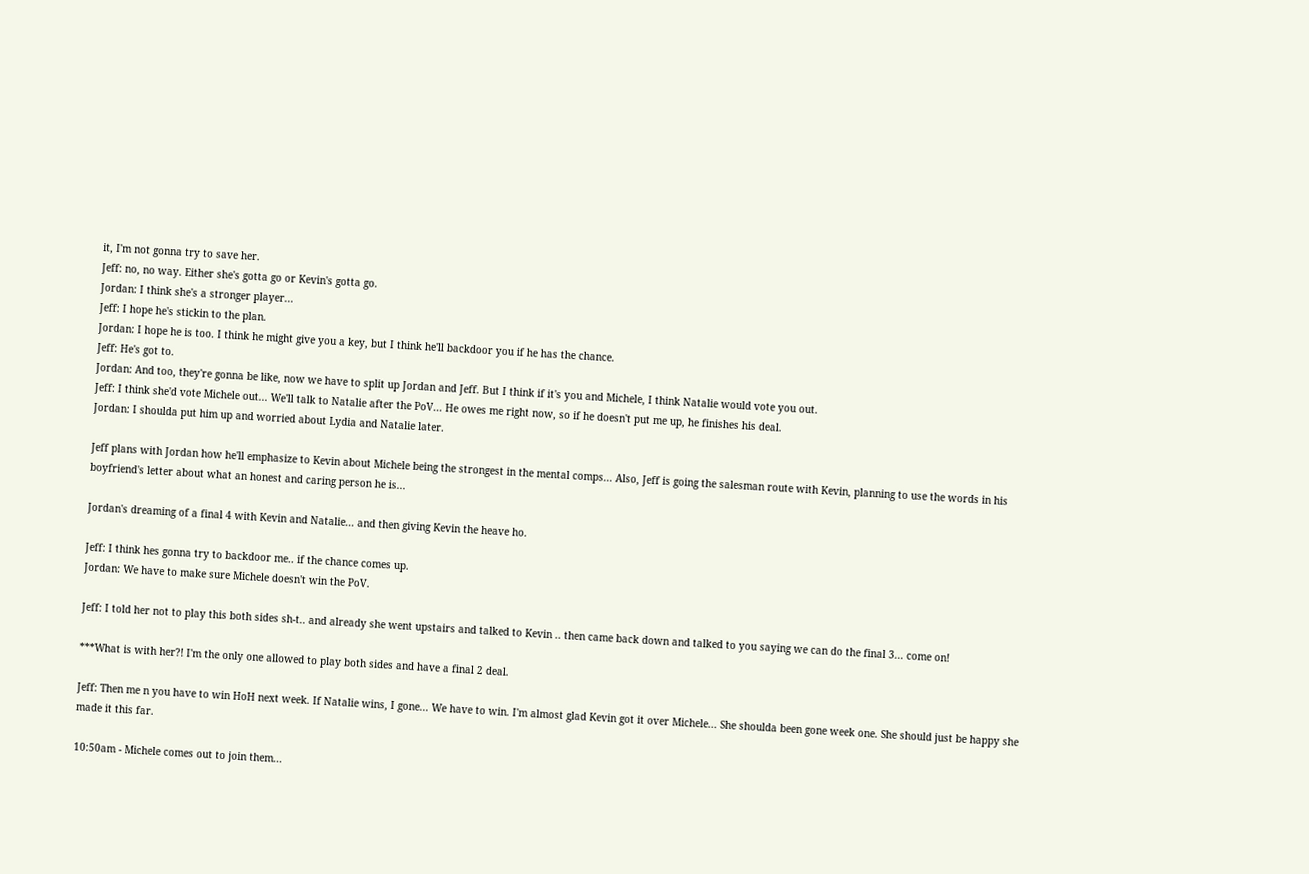it, I'm not gonna try to save her.
Jeff: no, no way. Either she's gotta go or Kevin's gotta go.
Jordan: I think she's a stronger player...
Jeff: I hope he's stickin to the plan.
Jordan: I hope he is too. I think he might give you a key, but I think he'll backdoor you if he has the chance.
Jeff: He's got to.
Jordan: And too, they're gonna be like, now we have to split up Jordan and Jeff. But I think if it's you and Michele, I think Natalie would vote you out.
Jeff: I think she'd vote Michele out... We'll talk to Natalie after the PoV... He owes me right now, so if he doesn't put me up, he finishes his deal.
Jordan: I shoulda put him up and worried about Lydia and Natalie later.

Jeff plans with Jordan how he'll emphasize to Kevin about Michele being the strongest in the mental comps... Also, Jeff is going the salesman route with Kevin, planning to use the words in his boyfriend's letter about what an honest and caring person he is...

Jordan's dreaming of a final 4 with Kevin and Natalie... and then giving Kevin the heave ho.

Jeff: I think hes gonna try to backdoor me.. if the chance comes up.
Jordan: We have to make sure Michele doesn't win the PoV.

Jeff: I told her not to play this both sides sh-t.. and already she went upstairs and talked to Kevin .. then came back down and talked to you saying we can do the final 3... come on!

***What is with her?! I'm the only one allowed to play both sides and have a final 2 deal.

Jeff: Then me n you have to win HoH next week. If Natalie wins, I gone... We have to win. I'm almost glad Kevin got it over Michele... She shoulda been gone week one. She should just be happy she made it this far.

10:50am - Michele comes out to join them...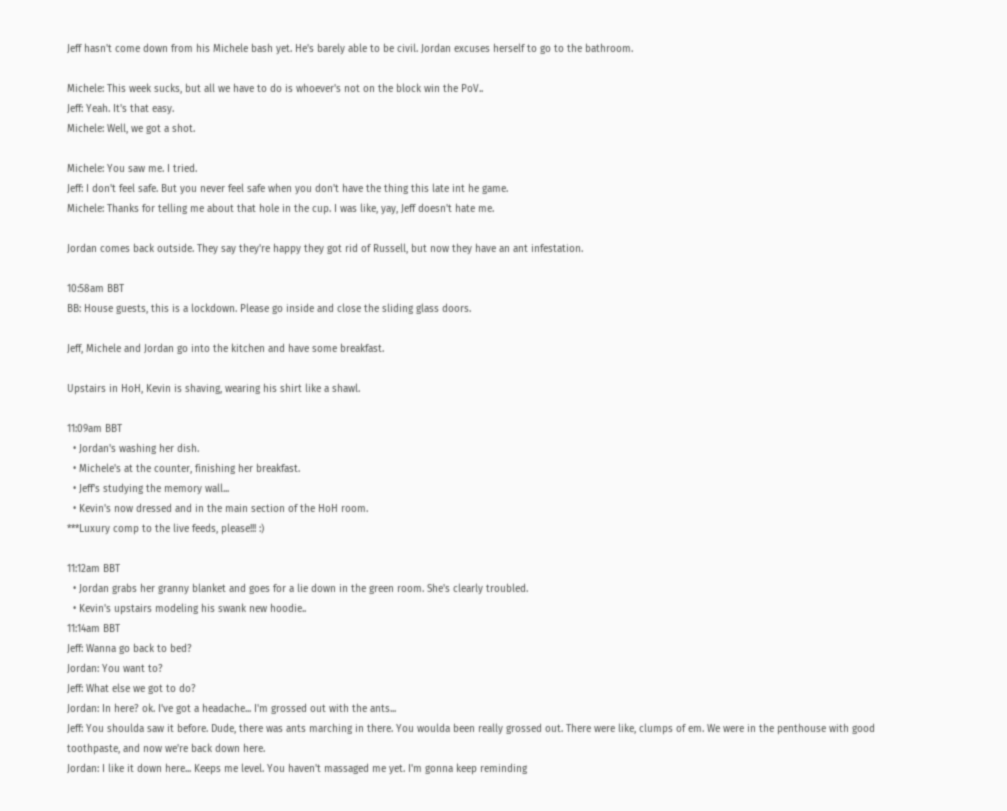Jeff hasn't come down from his Michele bash yet. He's barely able to be civil. Jordan excuses herself to go to the bathroom.

Michele: This week sucks, but all we have to do is whoever's not on the block win the PoV..
Jeff: Yeah. It's that easy.
Michele: Well, we got a shot.

Michele: You saw me. I tried.
Jeff: I don't feel safe. But you never feel safe when you don't have the thing this late int he game.
Michele: Thanks for telling me about that hole in the cup. I was like, yay, Jeff doesn't hate me.

Jordan comes back outside. They say they're happy they got rid of Russell, but now they have an ant infestation.

10:58am BBT
BB: House guests, this is a lockdown. Please go inside and close the sliding glass doors.

Jeff, Michele and Jordan go into the kitchen and have some breakfast.

Upstairs in HoH, Kevin is shaving, wearing his shirt like a shawl.

11:09am BBT
  • Jordan's washing her dish.
  • Michele's at the counter, finishing her breakfast.
  • Jeff's studying the memory wall...
  • Kevin's now dressed and in the main section of the HoH room.
***Luxury comp to the live feeds, please!!! :)

11:12am BBT
  • Jordan grabs her granny blanket and goes for a lie down in the green room. She's clearly troubled.
  • Kevin's upstairs modeling his swank new hoodie..
11:14am BBT
Jeff: Wanna go back to bed?
Jordan: You want to?
Jeff: What else we got to do?
Jordan: In here? ok. I've got a headache... I'm grossed out with the ants...
Jeff: You shoulda saw it before. Dude, there was ants marching in there. You woulda been really grossed out. There were like, clumps of em. We were in the penthouse with good toothpaste, and now we're back down here.
Jordan: I like it down here... Keeps me level. You haven't massaged me yet. I'm gonna keep reminding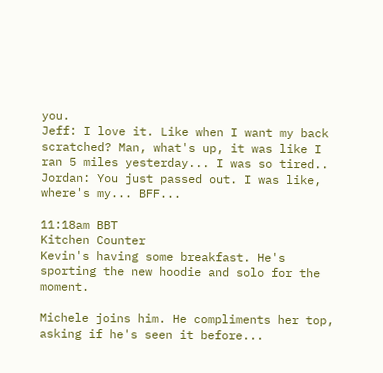you.
Jeff: I love it. Like when I want my back scratched? Man, what's up, it was like I ran 5 miles yesterday... I was so tired..
Jordan: You just passed out. I was like, where's my... BFF...

11:18am BBT
Kitchen Counter
Kevin's having some breakfast. He's sporting the new hoodie and solo for the moment.

Michele joins him. He compliments her top, asking if he's seen it before...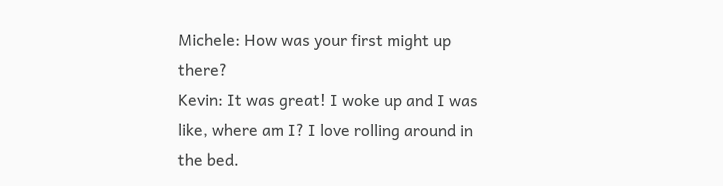Michele: How was your first might up there?
Kevin: It was great! I woke up and I was like, where am I? I love rolling around in the bed.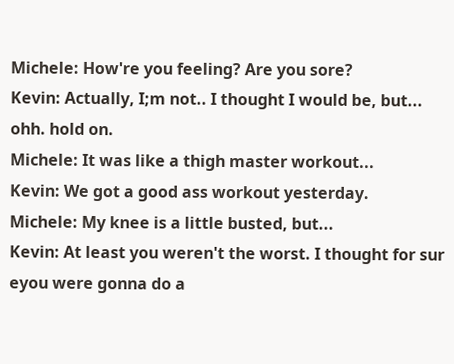Michele: How're you feeling? Are you sore?
Kevin: Actually, I;m not.. I thought I would be, but... ohh. hold on.
Michele: It was like a thigh master workout...
Kevin: We got a good ass workout yesterday.
Michele: My knee is a little busted, but...
Kevin: At least you weren't the worst. I thought for sur eyou were gonna do a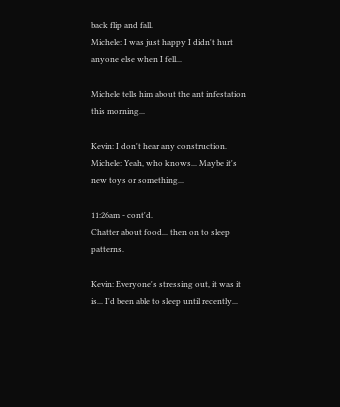back flip and fall.
Michele: I was just happy I didn't hurt anyone else when I fell...

Michele tells him about the ant infestation this morning...

Kevin: I don't hear any construction.
Michele: Yeah, who knows... Maybe it's new toys or something...

11:26am - cont'd.
Chatter about food... then on to sleep patterns.

Kevin: Everyone's stressing out, it was it is... I'd been able to sleep until recently...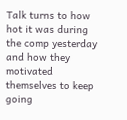Talk turns to how hot it was during the comp yesterday and how they motivated themselves to keep going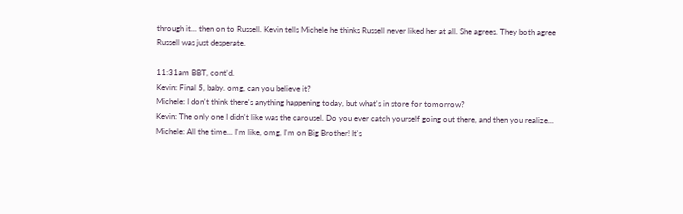through it... then on to Russell. Kevin tells Michele he thinks Russell never liked her at all. She agrees. They both agree Russell was just desperate.

11:31am BBT, cont'd.
Kevin: Final 5, baby. omg, can you believe it?
Michele: I don't think there's anything happening today, but what's in store for tomorrow?
Kevin: The only one I didn't like was the carousel. Do you ever catch yourself going out there, and then you realize...
Michele: All the time... I'm like, omg, I'm on Big Brother! It's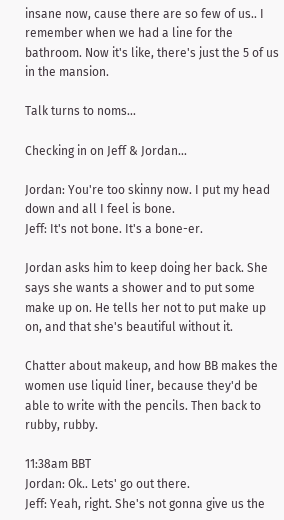insane now, cause there are so few of us.. I remember when we had a line for the bathroom. Now it's like, there's just the 5 of us in the mansion.

Talk turns to noms...

Checking in on Jeff & Jordan...

Jordan: You're too skinny now. I put my head down and all I feel is bone.
Jeff: It's not bone. It's a bone-er.

Jordan asks him to keep doing her back. She says she wants a shower and to put some make up on. He tells her not to put make up on, and that she's beautiful without it.

Chatter about makeup, and how BB makes the women use liquid liner, because they'd be able to write with the pencils. Then back to rubby, rubby.

11:38am BBT
Jordan: Ok.. Lets' go out there.
Jeff: Yeah, right. She's not gonna give us the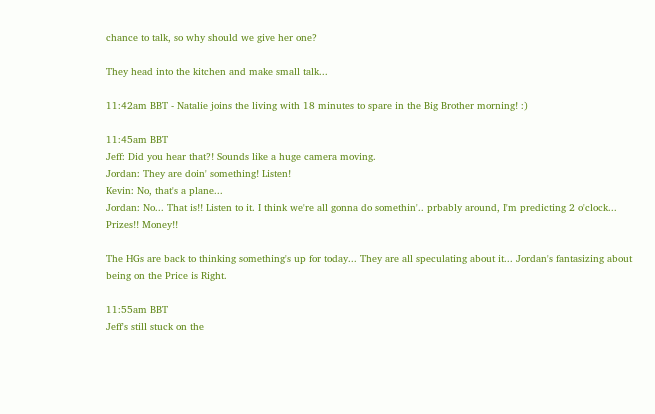chance to talk, so why should we give her one?

They head into the kitchen and make small talk...

11:42am BBT - Natalie joins the living with 18 minutes to spare in the Big Brother morning! :)

11:45am BBT
Jeff: Did you hear that?! Sounds like a huge camera moving.
Jordan: They are doin' something! Listen!
Kevin: No, that's a plane...
Jordan: No... That is!! Listen to it. I think we're all gonna do somethin'.. prbably around, I'm predicting 2 o'clock... Prizes!! Money!!

The HGs are back to thinking something's up for today... They are all speculating about it... Jordan's fantasizing about being on the Price is Right.

11:55am BBT
Jeff's still stuck on the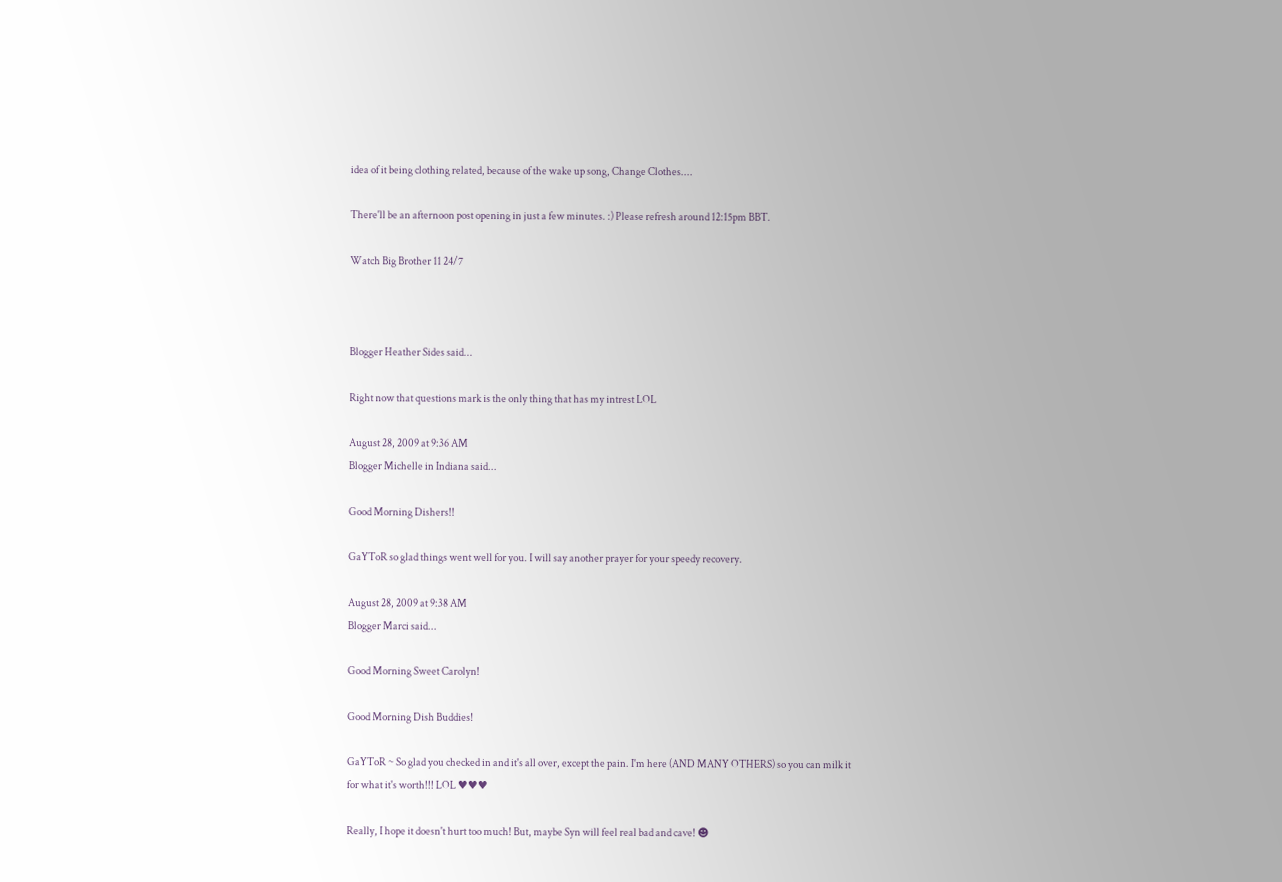idea of it being clothing related, because of the wake up song, Change Clothes....

There'll be an afternoon post opening in just a few minutes. :) Please refresh around 12:15pm BBT.

Watch Big Brother 11 24/7



Blogger Heather Sides said...

Right now that questions mark is the only thing that has my intrest LOL

August 28, 2009 at 9:36 AM
Blogger Michelle in Indiana said...

Good Morning Dishers!!

GaYToR so glad things went well for you. I will say another prayer for your speedy recovery.

August 28, 2009 at 9:38 AM
Blogger Marci said...

Good Morning Sweet Carolyn!

Good Morning Dish Buddies!

GaYToR ~ So glad you checked in and it's all over, except the pain. I'm here (AND MANY OTHERS) so you can milk it for what it's worth!!! LOL ♥♥♥

Really, I hope it doesn't hurt too much! But, maybe Syn will feel real bad and cave! ☻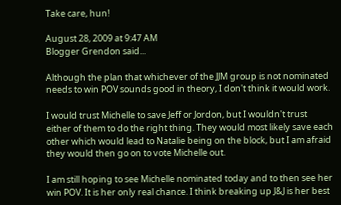Take care, hun!

August 28, 2009 at 9:47 AM
Blogger Grendon said...

Although the plan that whichever of the JJM group is not nominated needs to win POV sounds good in theory, I don't think it would work.

I would trust Michelle to save Jeff or Jordon, but I wouldn't trust either of them to do the right thing. They would most likely save each other which would lead to Natalie being on the block, but I am afraid they would then go on to vote Michelle out.

I am still hoping to see Michelle nominated today and to then see her win POV. It is her only real chance. I think breaking up J&J is her best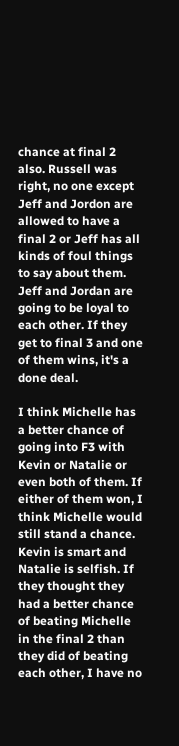chance at final 2 also. Russell was right, no one except Jeff and Jordon are allowed to have a final 2 or Jeff has all kinds of foul things to say about them. Jeff and Jordan are going to be loyal to each other. If they get to final 3 and one of them wins, it's a done deal.

I think Michelle has a better chance of going into F3 with Kevin or Natalie or even both of them. If either of them won, I think Michelle would still stand a chance. Kevin is smart and Natalie is selfish. If they thought they had a better chance of beating Michelle in the final 2 than they did of beating each other, I have no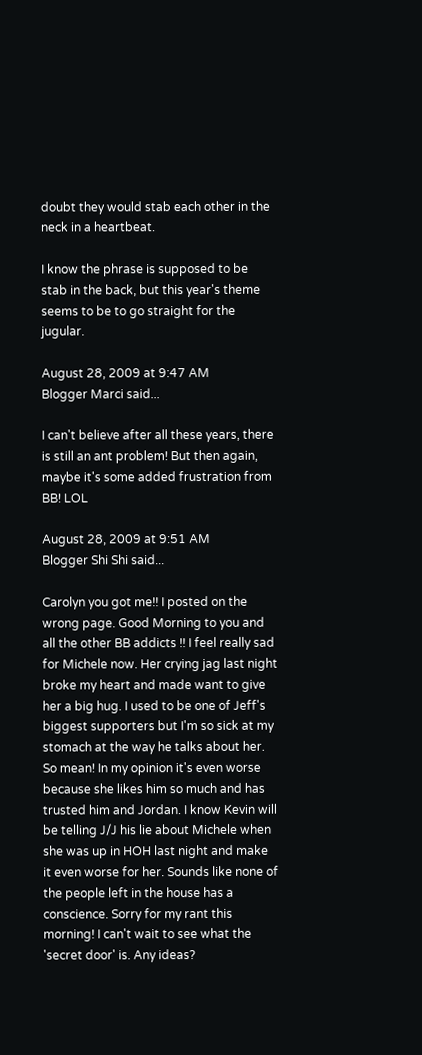doubt they would stab each other in the neck in a heartbeat.

I know the phrase is supposed to be stab in the back, but this year's theme seems to be to go straight for the jugular.

August 28, 2009 at 9:47 AM
Blogger Marci said...

I can't believe after all these years, there is still an ant problem! But then again, maybe it's some added frustration from BB! LOL

August 28, 2009 at 9:51 AM
Blogger Shi Shi said...

Carolyn you got me!! I posted on the wrong page. Good Morning to you and all the other BB addicts !! I feel really sad for Michele now. Her crying jag last night broke my heart and made want to give her a big hug. I used to be one of Jeff's biggest supporters but I'm so sick at my stomach at the way he talks about her. So mean! In my opinion it's even worse because she likes him so much and has trusted him and Jordan. I know Kevin will be telling J/J his lie about Michele when she was up in HOH last night and make it even worse for her. Sounds like none of the people left in the house has a conscience. Sorry for my rant this morning! I can't wait to see what the 'secret door' is. Any ideas?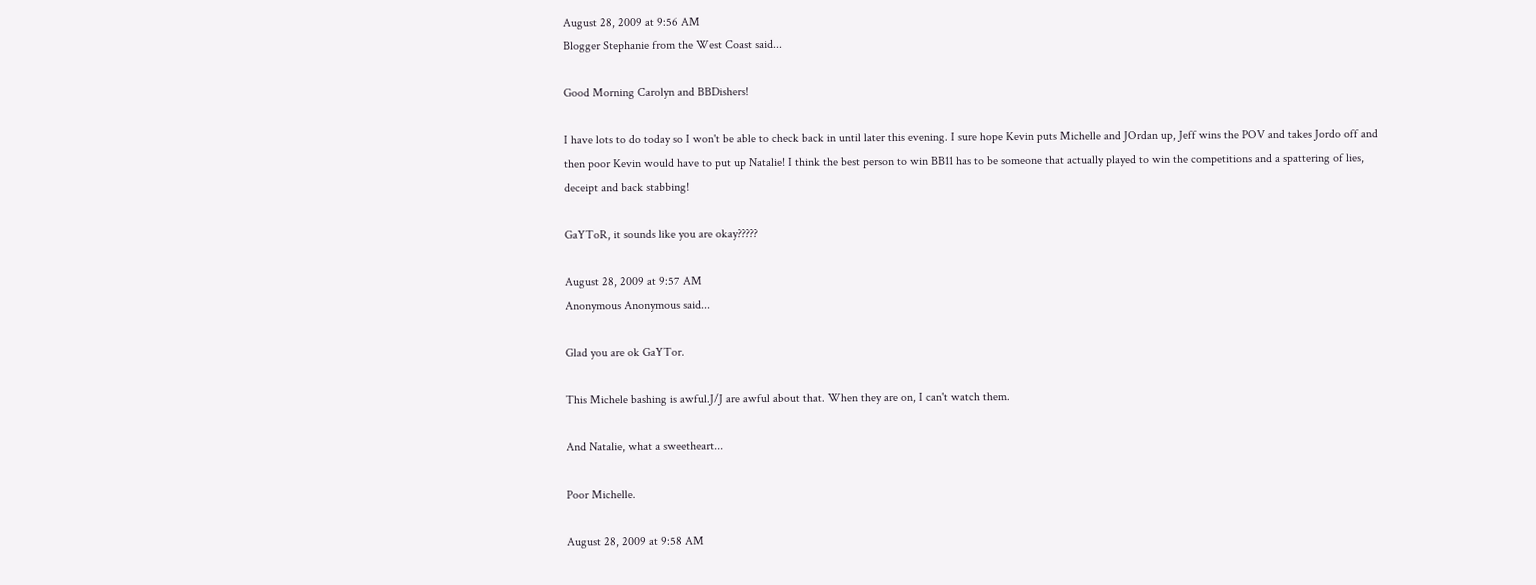August 28, 2009 at 9:56 AM
Blogger Stephanie from the West Coast said...

Good Morning Carolyn and BBDishers!

I have lots to do today so I won't be able to check back in until later this evening. I sure hope Kevin puts Michelle and JOrdan up, Jeff wins the POV and takes Jordo off and then poor Kevin would have to put up Natalie! I think the best person to win BB11 has to be someone that actually played to win the competitions and a spattering of lies, deceipt and back stabbing!

GaYToR, it sounds like you are okay?????

August 28, 2009 at 9:57 AM
Anonymous Anonymous said...

Glad you are ok GaYTor.

This Michele bashing is awful.J/J are awful about that. When they are on, I can't watch them.

And Natalie, what a sweetheart...

Poor Michelle.

August 28, 2009 at 9:58 AM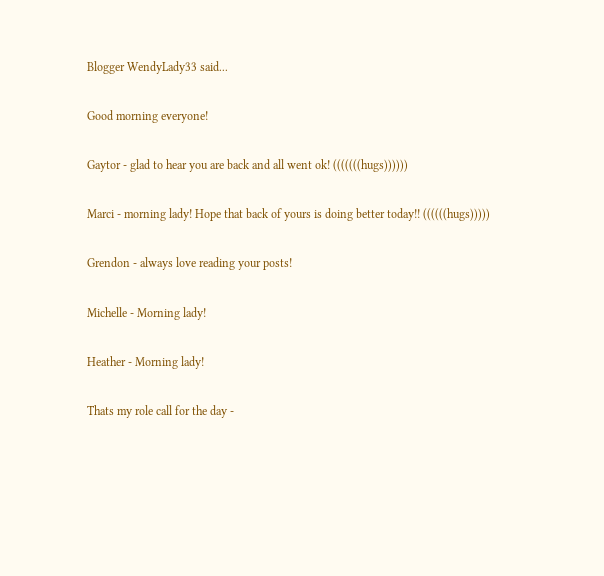Blogger WendyLady33 said...

Good morning everyone!

Gaytor - glad to hear you are back and all went ok! (((((((hugs))))))

Marci - morning lady! Hope that back of yours is doing better today!! ((((((hugs)))))

Grendon - always love reading your posts!

Michelle - Morning lady!

Heather - Morning lady!

Thats my role call for the day -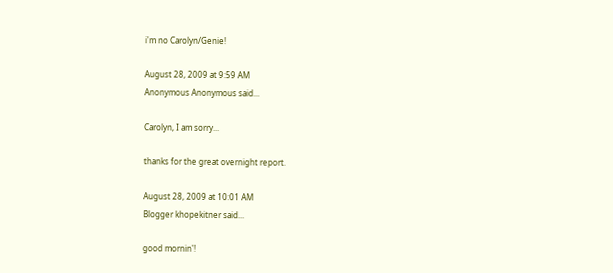i'm no Carolyn/Genie!

August 28, 2009 at 9:59 AM
Anonymous Anonymous said...

Carolyn, I am sorry...

thanks for the great overnight report.

August 28, 2009 at 10:01 AM
Blogger khopekitner said...

good mornin'!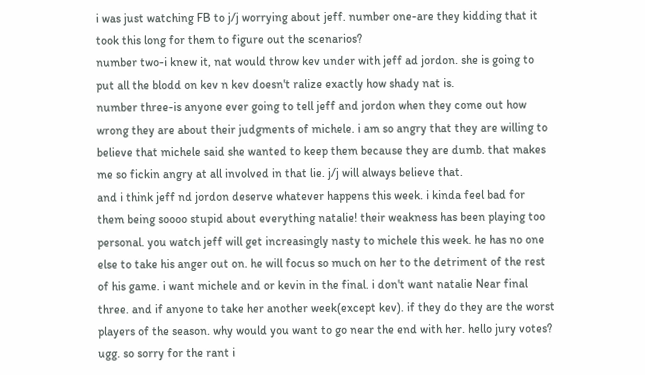i was just watching FB to j/j worrying about jeff. number one-are they kidding that it took this long for them to figure out the scenarios?
number two-i knew it, nat would throw kev under with jeff ad jordon. she is going to put all the blodd on kev n kev doesn't ralize exactly how shady nat is.
number three-is anyone ever going to tell jeff and jordon when they come out how wrong they are about their judgments of michele. i am so angry that they are willing to believe that michele said she wanted to keep them because they are dumb. that makes me so fickin angry at all involved in that lie. j/j will always believe that.
and i think jeff nd jordon deserve whatever happens this week. i kinda feel bad for them being soooo stupid about everything natalie! their weakness has been playing too personal. you watch jeff will get increasingly nasty to michele this week. he has no one else to take his anger out on. he will focus so much on her to the detriment of the rest of his game. i want michele and or kevin in the final. i don't want natalie Near final three. and if anyone to take her another week(except kev). if they do they are the worst players of the season. why would you want to go near the end with her. hello jury votes? ugg. so sorry for the rant i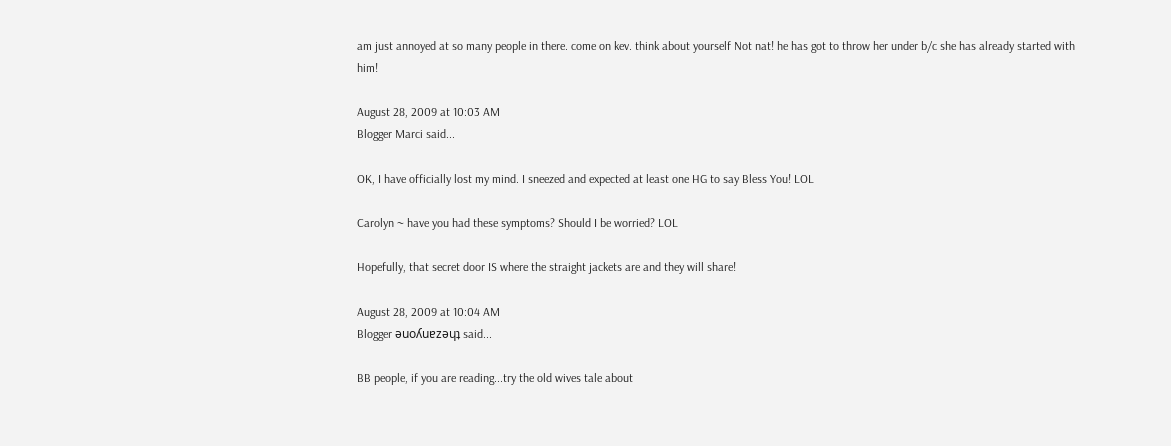am just annoyed at so many people in there. come on kev. think about yourself Not nat! he has got to throw her under b/c she has already started with him!

August 28, 2009 at 10:03 AM
Blogger Marci said...

OK, I have officially lost my mind. I sneezed and expected at least one HG to say Bless You! LOL

Carolyn ~ have you had these symptoms? Should I be worried? LOL

Hopefully, that secret door IS where the straight jackets are and they will share!

August 28, 2009 at 10:04 AM
Blogger ǝuoʎuɐzǝɥʇ said...

BB people, if you are reading...try the old wives tale about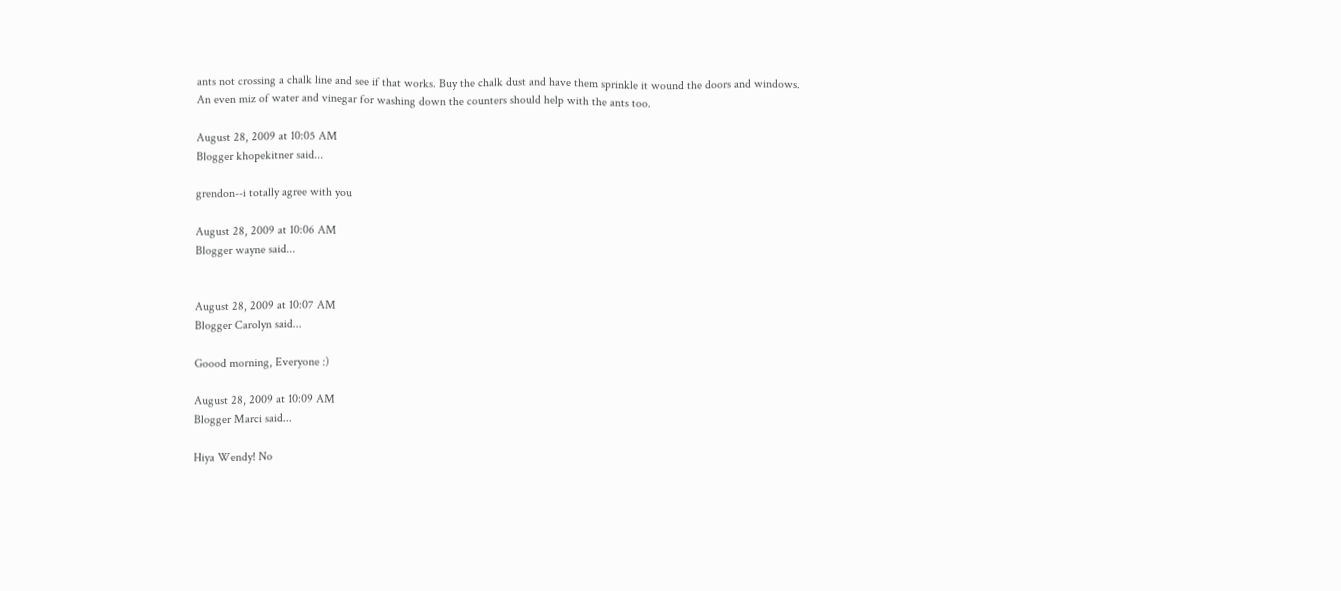ants not crossing a chalk line and see if that works. Buy the chalk dust and have them sprinkle it wound the doors and windows.
An even miz of water and vinegar for washing down the counters should help with the ants too.

August 28, 2009 at 10:05 AM
Blogger khopekitner said...

grendon--i totally agree with you

August 28, 2009 at 10:06 AM
Blogger wayne said...


August 28, 2009 at 10:07 AM
Blogger Carolyn said...

Goood morning, Everyone :)

August 28, 2009 at 10:09 AM
Blogger Marci said...

Hiya Wendy! No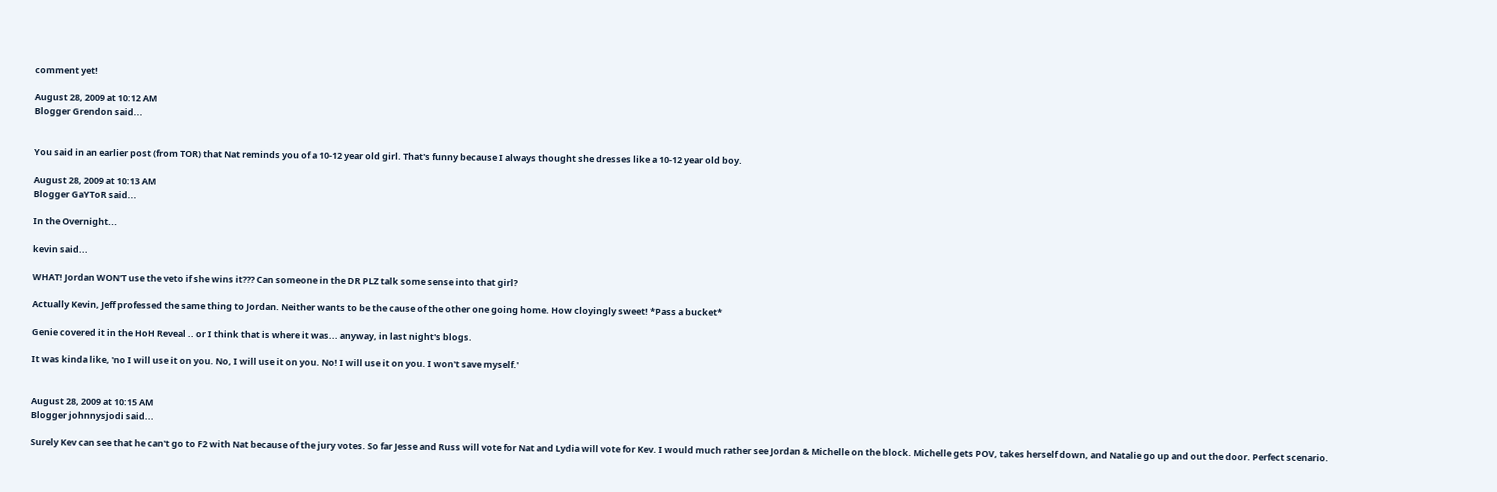comment yet!

August 28, 2009 at 10:12 AM
Blogger Grendon said...


You said in an earlier post (from TOR) that Nat reminds you of a 10-12 year old girl. That's funny because I always thought she dresses like a 10-12 year old boy.

August 28, 2009 at 10:13 AM
Blogger GaYToR said...

In the Overnight...

kevin said...

WHAT! Jordan WON'T use the veto if she wins it??? Can someone in the DR PLZ talk some sense into that girl?

Actually Kevin, Jeff professed the same thing to Jordan. Neither wants to be the cause of the other one going home. How cloyingly sweet! *Pass a bucket*

Genie covered it in the HoH Reveal .. or I think that is where it was... anyway, in last night's blogs.

It was kinda like, 'no I will use it on you. No, I will use it on you. No! I will use it on you. I won't save myself.'


August 28, 2009 at 10:15 AM
Blogger johnnysjodi said...

Surely Kev can see that he can't go to F2 with Nat because of the jury votes. So far Jesse and Russ will vote for Nat and Lydia will vote for Kev. I would much rather see Jordan & Michelle on the block. Michelle gets POV, takes herself down, and Natalie go up and out the door. Perfect scenario.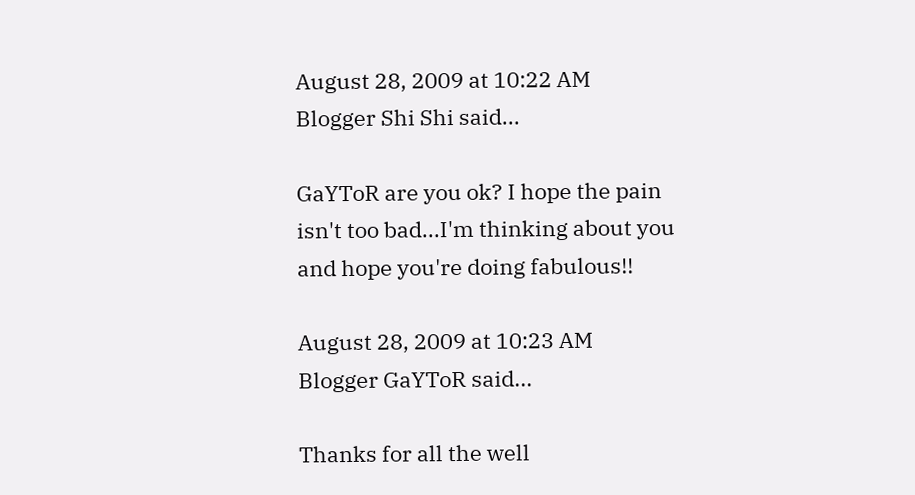August 28, 2009 at 10:22 AM
Blogger Shi Shi said...

GaYToR are you ok? I hope the pain isn't too bad...I'm thinking about you and hope you're doing fabulous!!

August 28, 2009 at 10:23 AM
Blogger GaYToR said...

Thanks for all the well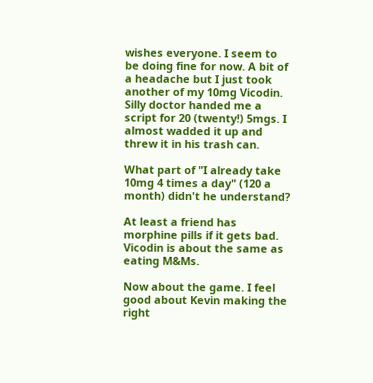wishes everyone. I seem to be doing fine for now. A bit of a headache but I just took another of my 10mg Vicodin. Silly doctor handed me a script for 20 (twenty!) 5mgs. I almost wadded it up and threw it in his trash can.

What part of "I already take 10mg 4 times a day" (120 a month) didn't he understand?

At least a friend has morphine pills if it gets bad. Vicodin is about the same as eating M&Ms.

Now about the game. I feel good about Kevin making the right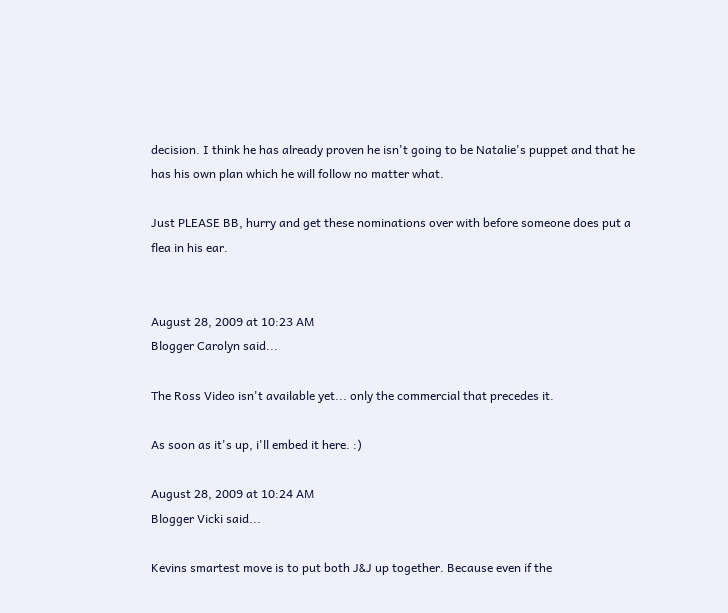decision. I think he has already proven he isn't going to be Natalie's puppet and that he has his own plan which he will follow no matter what.

Just PLEASE BB, hurry and get these nominations over with before someone does put a flea in his ear.


August 28, 2009 at 10:23 AM
Blogger Carolyn said...

The Ross Video isn't available yet... only the commercial that precedes it.

As soon as it's up, i'll embed it here. :)

August 28, 2009 at 10:24 AM
Blogger Vicki said...

Kevins smartest move is to put both J&J up together. Because even if the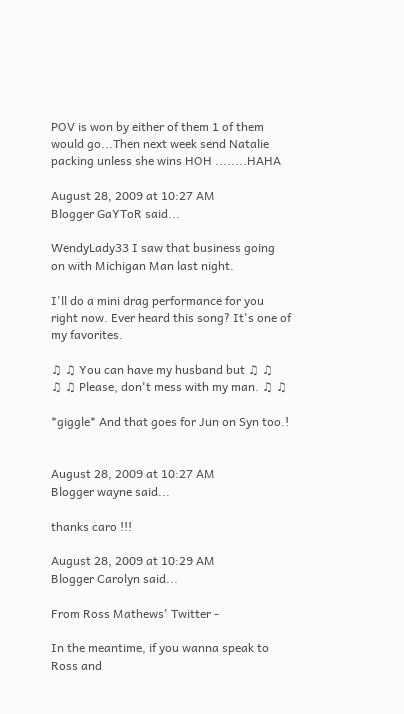POV is won by either of them 1 of them would go...Then next week send Natalie packing unless she wins HOH ........HAHA

August 28, 2009 at 10:27 AM
Blogger GaYToR said...

WendyLady33 I saw that business going on with Michigan Man last night.

I'll do a mini drag performance for you right now. Ever heard this song? It's one of my favorites.

♫ ♫ You can have my husband but ♫ ♫
♫ ♫ Please, don't mess with my man. ♫ ♫

*giggle* And that goes for Jun on Syn too.!


August 28, 2009 at 10:27 AM
Blogger wayne said...

thanks caro !!!

August 28, 2009 at 10:29 AM
Blogger Carolyn said...

From Ross Mathews' Twitter -

In the meantime, if you wanna speak to Ross and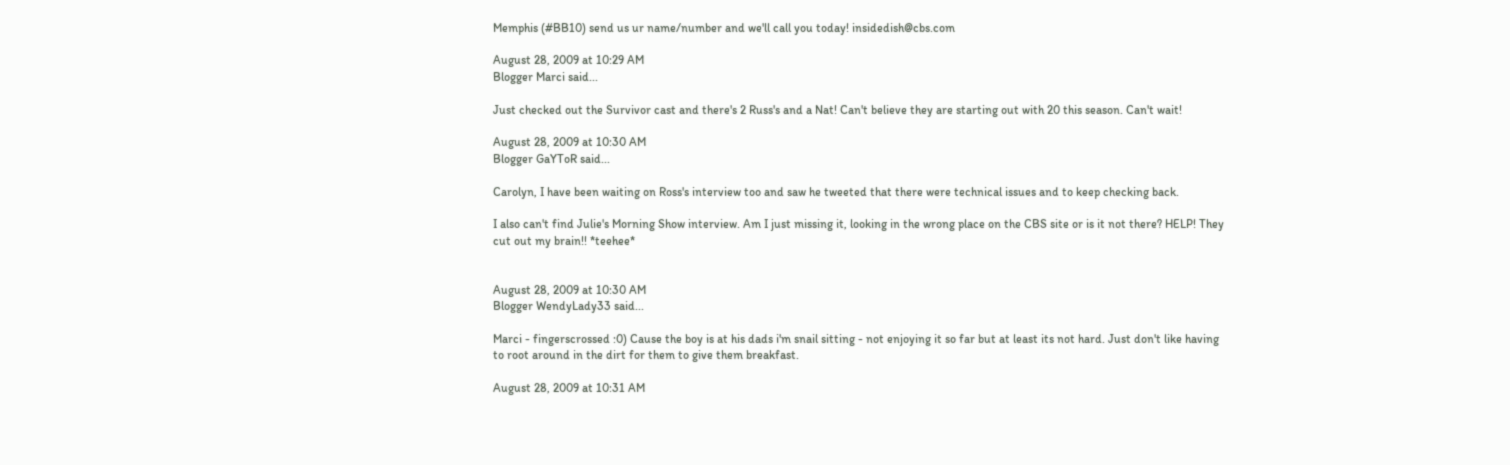Memphis (#BB10) send us ur name/number and we'll call you today! insidedish@cbs.com

August 28, 2009 at 10:29 AM
Blogger Marci said...

Just checked out the Survivor cast and there's 2 Russ's and a Nat! Can't believe they are starting out with 20 this season. Can't wait!

August 28, 2009 at 10:30 AM
Blogger GaYToR said...

Carolyn, I have been waiting on Ross's interview too and saw he tweeted that there were technical issues and to keep checking back.

I also can't find Julie's Morning Show interview. Am I just missing it, looking in the wrong place on the CBS site or is it not there? HELP! They cut out my brain!! *teehee*


August 28, 2009 at 10:30 AM
Blogger WendyLady33 said...

Marci - fingerscrossed :0) Cause the boy is at his dads i'm snail sitting - not enjoying it so far but at least its not hard. Just don't like having to root around in the dirt for them to give them breakfast.

August 28, 2009 at 10:31 AM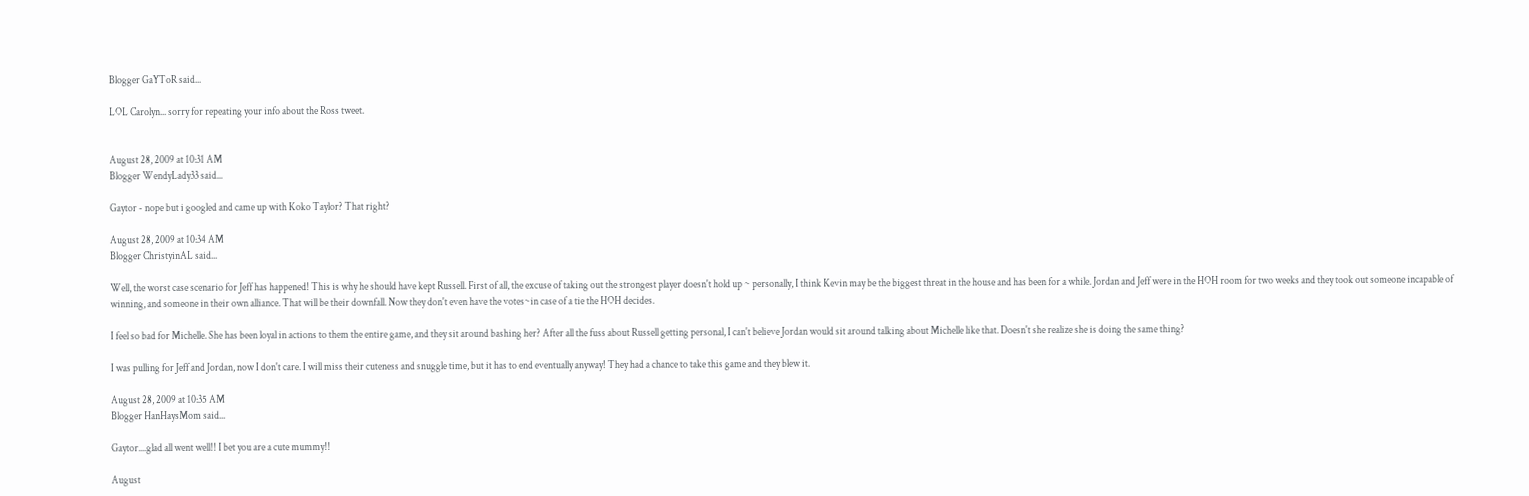Blogger GaYToR said...

LOL Carolyn... sorry for repeating your info about the Ross tweet.


August 28, 2009 at 10:31 AM
Blogger WendyLady33 said...

Gaytor - nope but i googled and came up with Koko Taylor? That right?

August 28, 2009 at 10:34 AM
Blogger ChristyinAL said...

Well, the worst case scenario for Jeff has happened! This is why he should have kept Russell. First of all, the excuse of taking out the strongest player doesn't hold up ~ personally, I think Kevin may be the biggest threat in the house and has been for a while. Jordan and Jeff were in the HOH room for two weeks and they took out someone incapable of winning, and someone in their own alliance. That will be their downfall. Now they don't even have the votes~in case of a tie the HOH decides.

I feel so bad for Michelle. She has been loyal in actions to them the entire game, and they sit around bashing her? After all the fuss about Russell getting personal, I can't believe Jordan would sit around talking about Michelle like that. Doesn't she realize she is doing the same thing?

I was pulling for Jeff and Jordan, now I don't care. I will miss their cuteness and snuggle time, but it has to end eventually anyway! They had a chance to take this game and they blew it.

August 28, 2009 at 10:35 AM
Blogger HanHaysMom said...

Gaytor....glad all went well!! I bet you are a cute mummy!!

August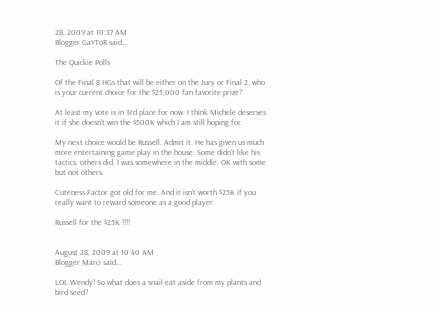28, 2009 at 10:37 AM
Blogger GaYToR said...

The Quickie Polls

Of the Final 8 HGs that will be either on the Jury or Final 2, who is your current choice for the $25,000 fan favorite prize?

At least my vote is in 3rd place for now. I think Michele deserves it if she doesn't win the $500K which I am still hoping for.

My next choice would be Russell. Admit it. He has given us much more entertaining game play in the house. Some didn't like his tactics, others did. I was somewhere in the middle, OK with some but not others.

Cuteness Factor got old for me. And it isn't worth $25K if you really want to reward someone as a good player.

Russell for the $25K !!!!


August 28, 2009 at 10:40 AM
Blogger Marci said...

LOL Wendy! So what does a snail eat aside from my plants and bird seed?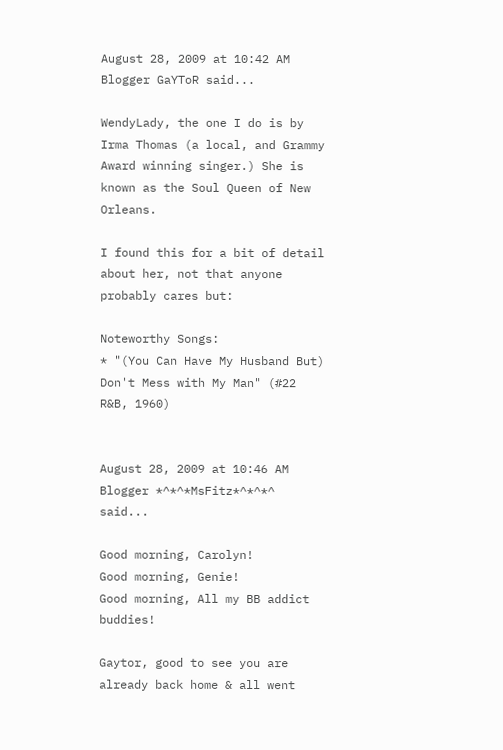August 28, 2009 at 10:42 AM
Blogger GaYToR said...

WendyLady, the one I do is by Irma Thomas (a local, and Grammy Award winning singer.) She is known as the Soul Queen of New Orleans.

I found this for a bit of detail about her, not that anyone probably cares but:

Noteworthy Songs:
* "(You Can Have My Husband But) Don't Mess with My Man" (#22 R&B, 1960)


August 28, 2009 at 10:46 AM
Blogger *^*^*MsFitz*^*^*^ said...

Good morning, Carolyn!
Good morning, Genie!
Good morning, All my BB addict buddies!

Gaytor, good to see you are already back home & all went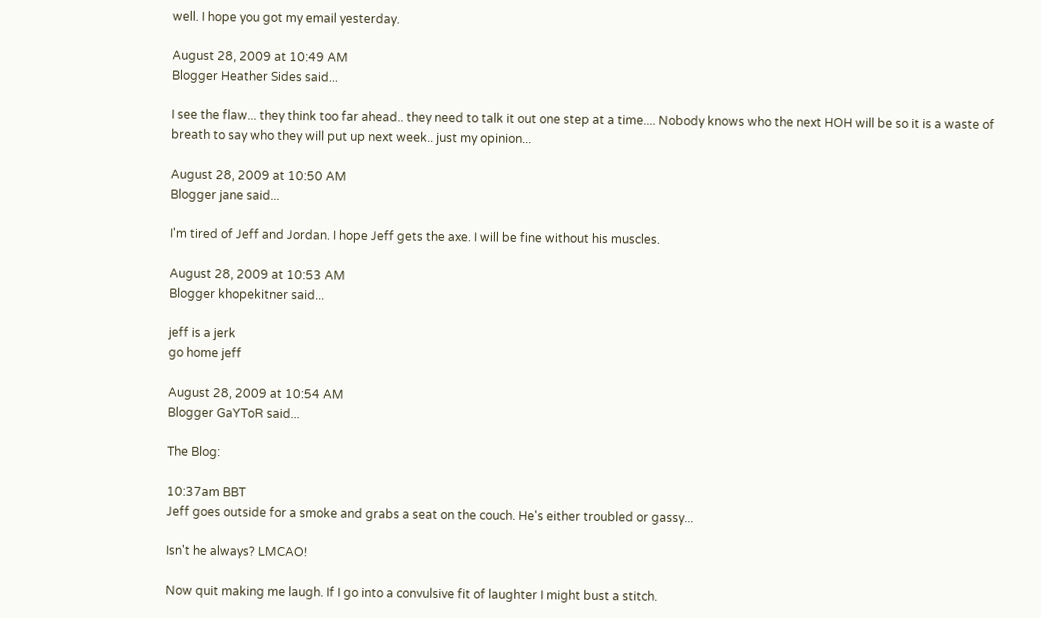well. I hope you got my email yesterday.

August 28, 2009 at 10:49 AM
Blogger Heather Sides said...

I see the flaw... they think too far ahead.. they need to talk it out one step at a time.... Nobody knows who the next HOH will be so it is a waste of breath to say who they will put up next week.. just my opinion...

August 28, 2009 at 10:50 AM
Blogger jane said...

I'm tired of Jeff and Jordan. I hope Jeff gets the axe. I will be fine without his muscles.

August 28, 2009 at 10:53 AM
Blogger khopekitner said...

jeff is a jerk
go home jeff

August 28, 2009 at 10:54 AM
Blogger GaYToR said...

The Blog:

10:37am BBT
Jeff goes outside for a smoke and grabs a seat on the couch. He's either troubled or gassy...

Isn't he always? LMCAO!

Now quit making me laugh. If I go into a convulsive fit of laughter I might bust a stitch.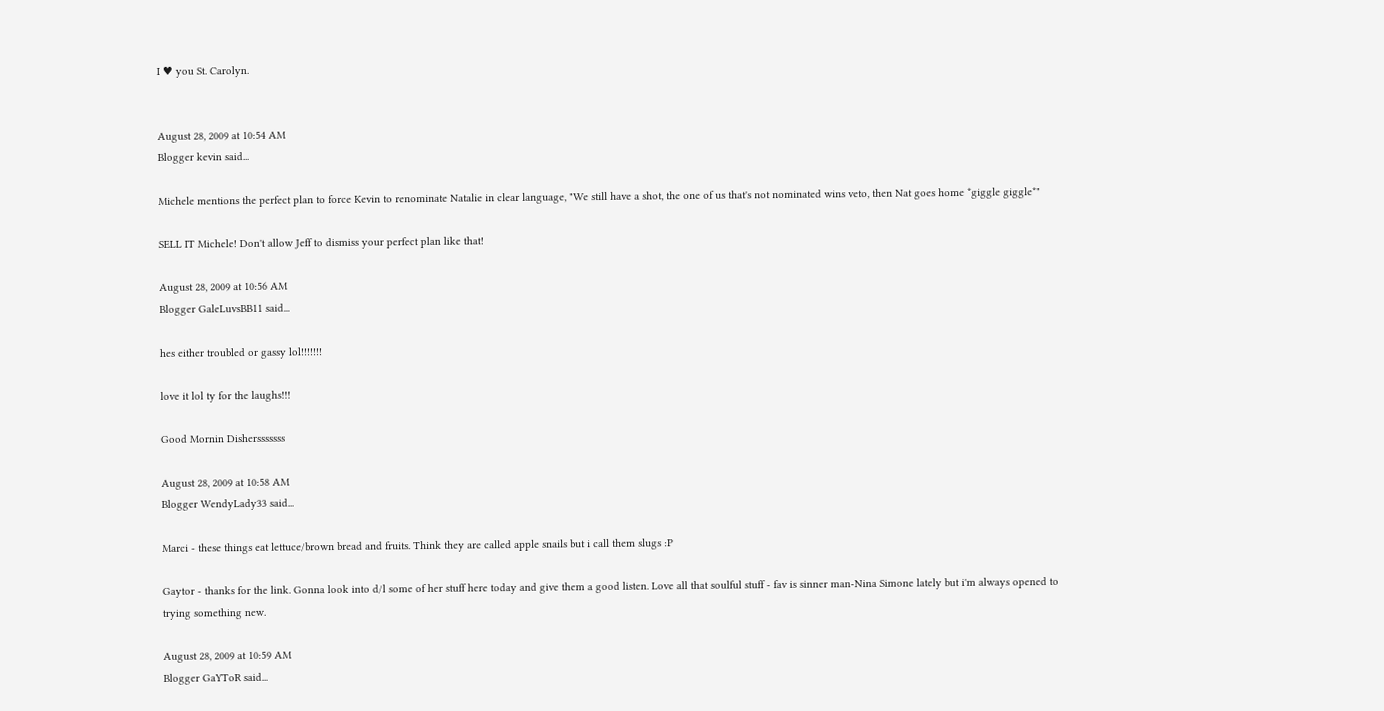I ♥ you St. Carolyn.


August 28, 2009 at 10:54 AM
Blogger kevin said...

Michele mentions the perfect plan to force Kevin to renominate Natalie in clear language, "We still have a shot, the one of us that's not nominated wins veto, then Nat goes home *giggle giggle*"

SELL IT Michele! Don't allow Jeff to dismiss your perfect plan like that!

August 28, 2009 at 10:56 AM
Blogger GaleLuvsBB11 said...

hes either troubled or gassy lol!!!!!!!

love it lol ty for the laughs!!!

Good Mornin Dishersssssss

August 28, 2009 at 10:58 AM
Blogger WendyLady33 said...

Marci - these things eat lettuce/brown bread and fruits. Think they are called apple snails but i call them slugs :P

Gaytor - thanks for the link. Gonna look into d/l some of her stuff here today and give them a good listen. Love all that soulful stuff - fav is sinner man-Nina Simone lately but i'm always opened to trying something new.

August 28, 2009 at 10:59 AM
Blogger GaYToR said...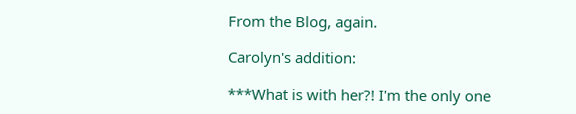From the Blog, again.

Carolyn's addition:

***What is with her?! I'm the only one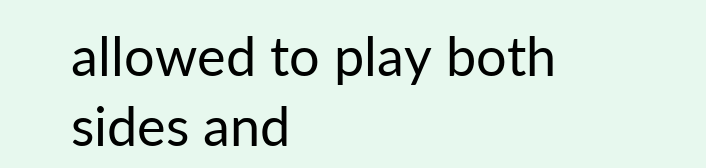allowed to play both sides and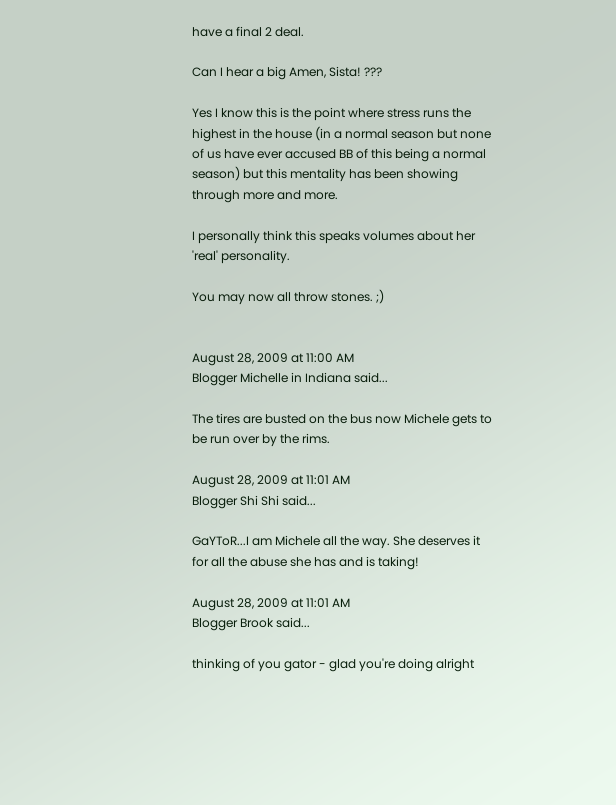have a final 2 deal.

Can I hear a big Amen, Sista! ???

Yes I know this is the point where stress runs the highest in the house (in a normal season but none of us have ever accused BB of this being a normal season) but this mentality has been showing through more and more.

I personally think this speaks volumes about her 'real' personality.

You may now all throw stones. ;)


August 28, 2009 at 11:00 AM
Blogger Michelle in Indiana said...

The tires are busted on the bus now Michele gets to be run over by the rims.

August 28, 2009 at 11:01 AM
Blogger Shi Shi said...

GaYToR...I am Michele all the way. She deserves it for all the abuse she has and is taking!

August 28, 2009 at 11:01 AM
Blogger Brook said...

thinking of you gator - glad you're doing alright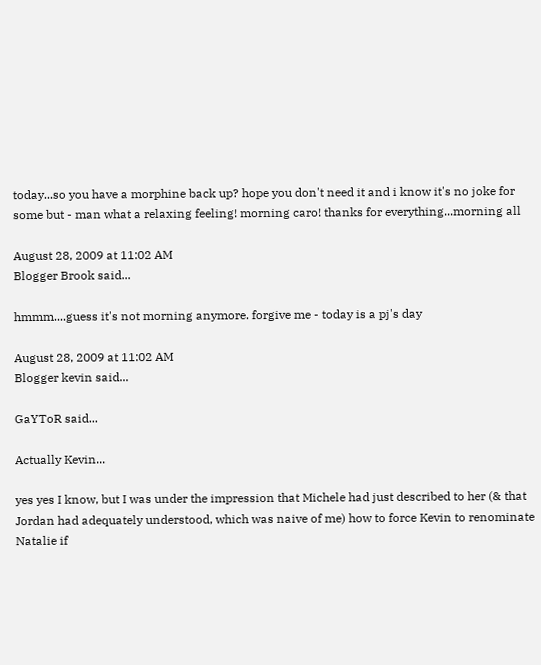today...so you have a morphine back up? hope you don't need it and i know it's no joke for some but - man what a relaxing feeling! morning caro! thanks for everything...morning all

August 28, 2009 at 11:02 AM
Blogger Brook said...

hmmm....guess it's not morning anymore. forgive me - today is a pj's day

August 28, 2009 at 11:02 AM
Blogger kevin said...

GaYToR said...

Actually Kevin...

yes yes I know, but I was under the impression that Michele had just described to her (& that Jordan had adequately understood, which was naive of me) how to force Kevin to renominate Natalie if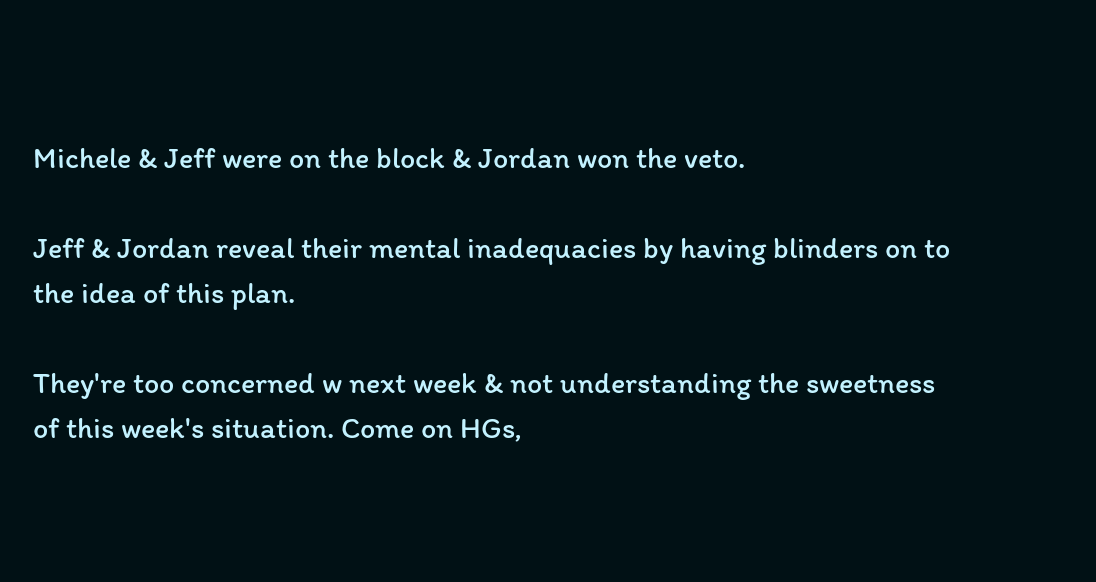Michele & Jeff were on the block & Jordan won the veto.

Jeff & Jordan reveal their mental inadequacies by having blinders on to the idea of this plan.

They're too concerned w next week & not understanding the sweetness of this week's situation. Come on HGs,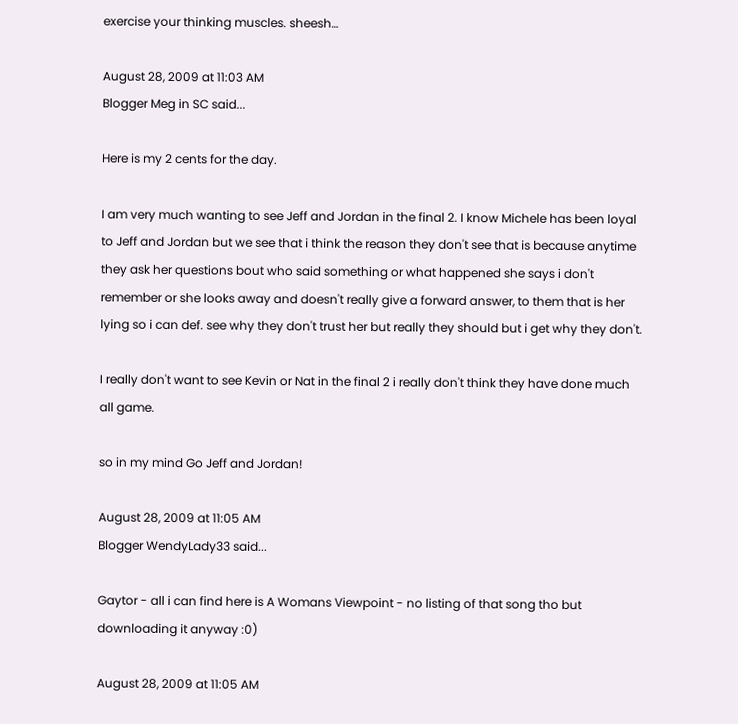exercise your thinking muscles. sheesh…

August 28, 2009 at 11:03 AM
Blogger Meg in SC said...

Here is my 2 cents for the day.

I am very much wanting to see Jeff and Jordan in the final 2. I know Michele has been loyal to Jeff and Jordan but we see that i think the reason they don't see that is because anytime they ask her questions bout who said something or what happened she says i don't remember or she looks away and doesn't really give a forward answer, to them that is her lying so i can def. see why they don't trust her but really they should but i get why they don't.

I really don't want to see Kevin or Nat in the final 2 i really don't think they have done much all game.

so in my mind Go Jeff and Jordan!

August 28, 2009 at 11:05 AM
Blogger WendyLady33 said...

Gaytor - all i can find here is A Womans Viewpoint - no listing of that song tho but downloading it anyway :0)

August 28, 2009 at 11:05 AM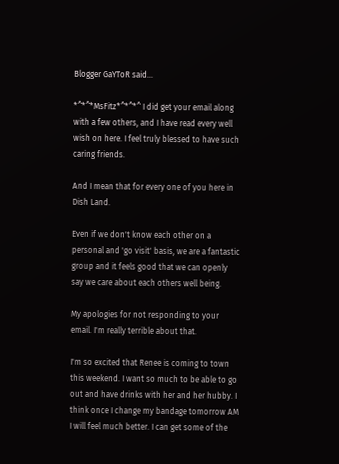Blogger GaYToR said...

*^*^*MsFitz*^*^*^ I did get your email along with a few others, and I have read every well wish on here. I feel truly blessed to have such caring friends.

And I mean that for every one of you here in Dish Land.

Even if we don't know each other on a personal and 'go visit' basis, we are a fantastic group and it feels good that we can openly say we care about each others well being.

My apologies for not responding to your email. I'm really terrible about that.

I'm so excited that Renee is coming to town this weekend. I want so much to be able to go out and have drinks with her and her hubby. I think once I change my bandage tomorrow AM I will feel much better. I can get some of the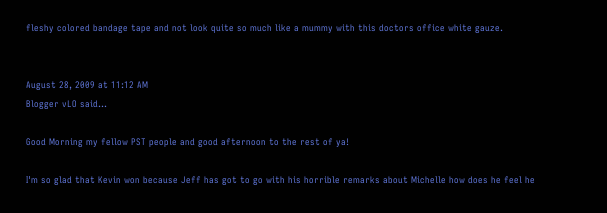fleshy colored bandage tape and not look quite so much like a mummy with this doctors office white gauze.


August 28, 2009 at 11:12 AM
Blogger vLO said...

Good Morning my fellow PST people and good afternoon to the rest of ya!

I'm so glad that Kevin won because Jeff has got to go with his horrible remarks about Michelle how does he feel he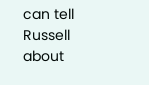can tell Russell about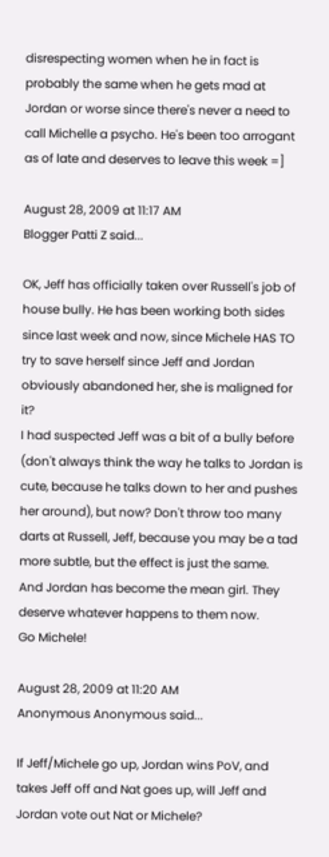disrespecting women when he in fact is probably the same when he gets mad at Jordan or worse since there's never a need to call Michelle a psycho. He's been too arrogant as of late and deserves to leave this week =]

August 28, 2009 at 11:17 AM
Blogger Patti Z said...

OK, Jeff has officially taken over Russell's job of house bully. He has been working both sides since last week and now, since Michele HAS TO try to save herself since Jeff and Jordan obviously abandoned her, she is maligned for it?
I had suspected Jeff was a bit of a bully before (don't always think the way he talks to Jordan is cute, because he talks down to her and pushes her around), but now? Don't throw too many darts at Russell, Jeff, because you may be a tad more subtle, but the effect is just the same.
And Jordan has become the mean girl. They deserve whatever happens to them now.
Go Michele!

August 28, 2009 at 11:20 AM
Anonymous Anonymous said...

If Jeff/Michele go up, Jordan wins PoV, and takes Jeff off and Nat goes up, will Jeff and Jordan vote out Nat or Michele?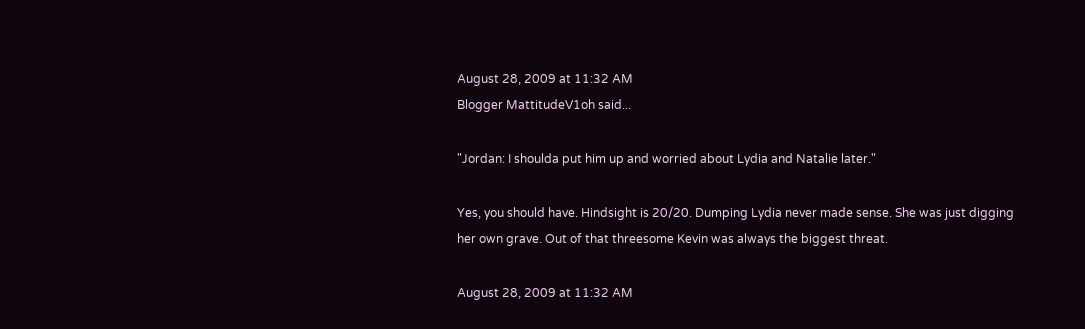August 28, 2009 at 11:32 AM
Blogger MattitudeV1oh said...

"Jordan: I shoulda put him up and worried about Lydia and Natalie later."

Yes, you should have. Hindsight is 20/20. Dumping Lydia never made sense. She was just digging her own grave. Out of that threesome Kevin was always the biggest threat.

August 28, 2009 at 11:32 AM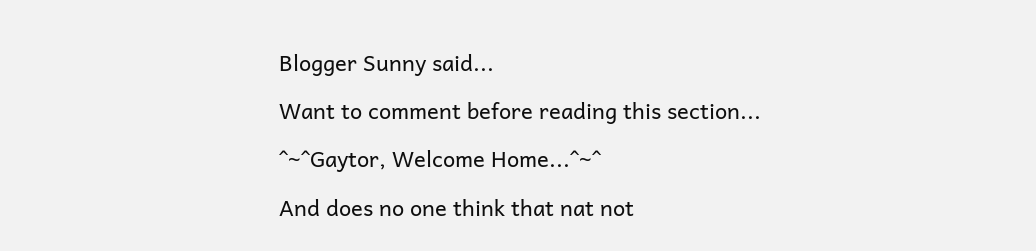Blogger Sunny said...

Want to comment before reading this section...

^~^Gaytor, Welcome Home...^~^

And does no one think that nat not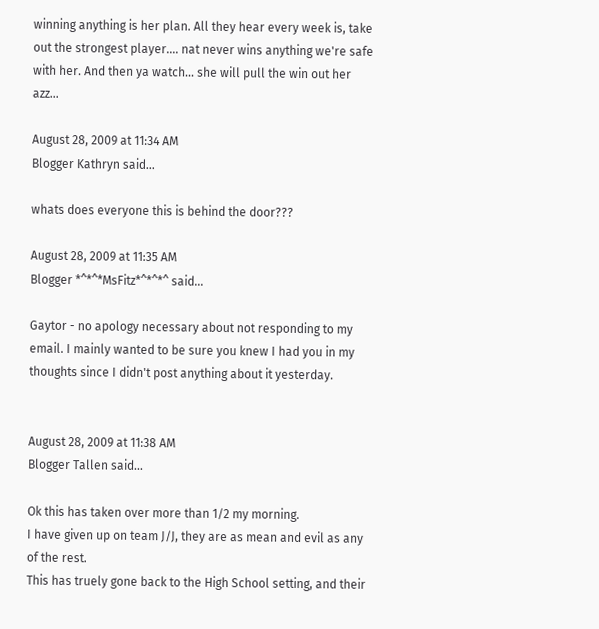winning anything is her plan. All they hear every week is, take out the strongest player.... nat never wins anything we're safe with her. And then ya watch... she will pull the win out her azz...

August 28, 2009 at 11:34 AM
Blogger Kathryn said...

whats does everyone this is behind the door???

August 28, 2009 at 11:35 AM
Blogger *^*^*MsFitz*^*^*^ said...

Gaytor - no apology necessary about not responding to my email. I mainly wanted to be sure you knew I had you in my thoughts since I didn't post anything about it yesterday.


August 28, 2009 at 11:38 AM
Blogger Tallen said...

Ok this has taken over more than 1/2 my morning.
I have given up on team J/J, they are as mean and evil as any of the rest.
This has truely gone back to the High School setting, and their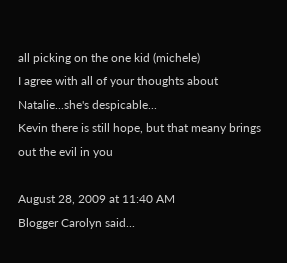all picking on the one kid (michele)
I agree with all of your thoughts about Natalie...she's despicable...
Kevin there is still hope, but that meany brings out the evil in you

August 28, 2009 at 11:40 AM
Blogger Carolyn said...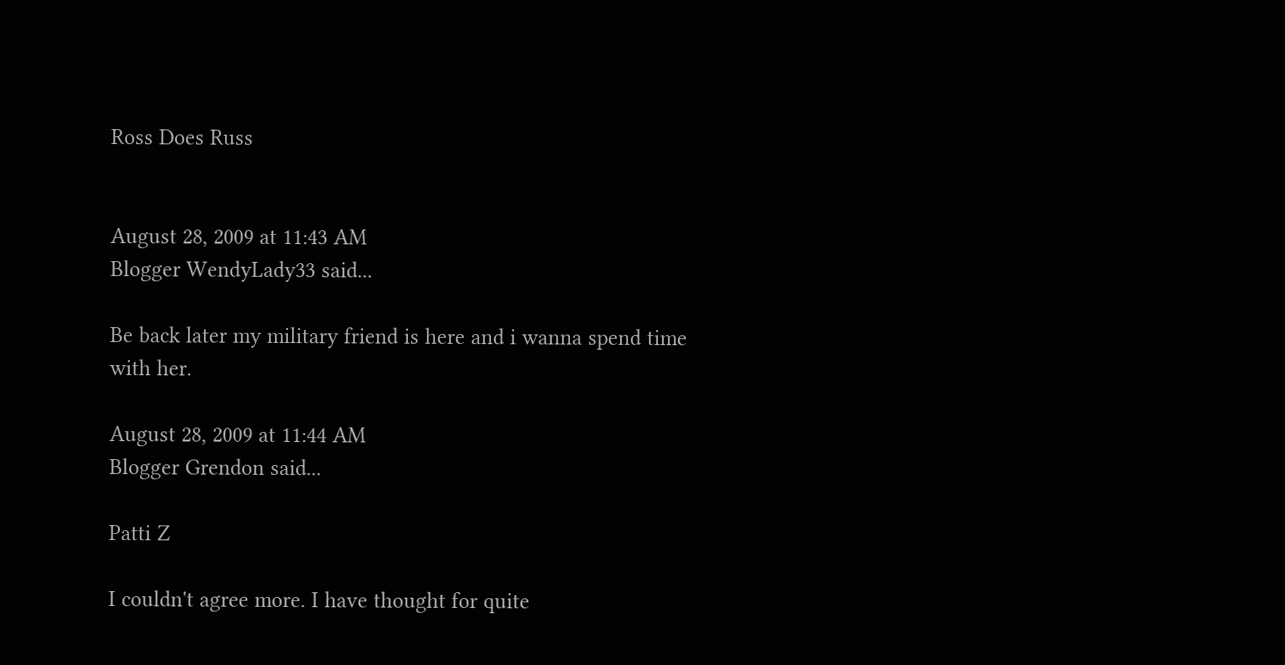Ross Does Russ


August 28, 2009 at 11:43 AM
Blogger WendyLady33 said...

Be back later my military friend is here and i wanna spend time with her.

August 28, 2009 at 11:44 AM
Blogger Grendon said...

Patti Z

I couldn't agree more. I have thought for quite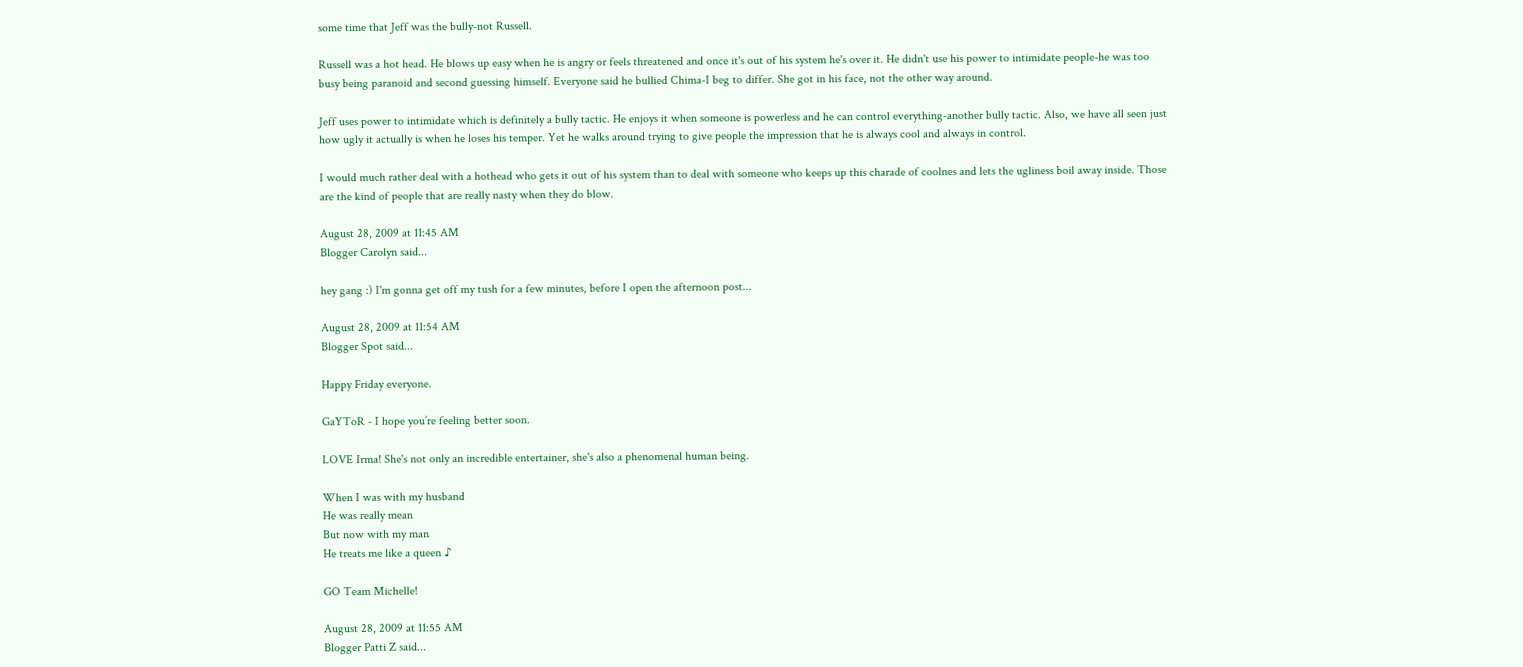some time that Jeff was the bully-not Russell.

Russell was a hot head. He blows up easy when he is angry or feels threatened and once it's out of his system he's over it. He didn't use his power to intimidate people-he was too busy being paranoid and second guessing himself. Everyone said he bullied Chima-I beg to differ. She got in his face, not the other way around.

Jeff uses power to intimidate which is definitely a bully tactic. He enjoys it when someone is powerless and he can control everything-another bully tactic. Also, we have all seen just how ugly it actually is when he loses his temper. Yet he walks around trying to give people the impression that he is always cool and always in control.

I would much rather deal with a hothead who gets it out of his system than to deal with someone who keeps up this charade of coolnes and lets the ugliness boil away inside. Those are the kind of people that are really nasty when they do blow.

August 28, 2009 at 11:45 AM
Blogger Carolyn said...

hey gang :) I'm gonna get off my tush for a few minutes, before I open the afternoon post...

August 28, 2009 at 11:54 AM
Blogger Spot said...

Happy Friday everyone.

GaYToR - I hope you’re feeling better soon.

LOVE Irma! She's not only an incredible entertainer, she's also a phenomenal human being.

When I was with my husband
He was really mean
But now with my man
He treats me like a queen ♪

GO Team Michelle!

August 28, 2009 at 11:55 AM
Blogger Patti Z said...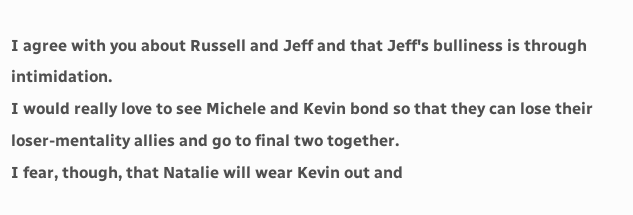I agree with you about Russell and Jeff and that Jeff's bulliness is through intimidation.
I would really love to see Michele and Kevin bond so that they can lose their loser-mentality allies and go to final two together.
I fear, though, that Natalie will wear Kevin out and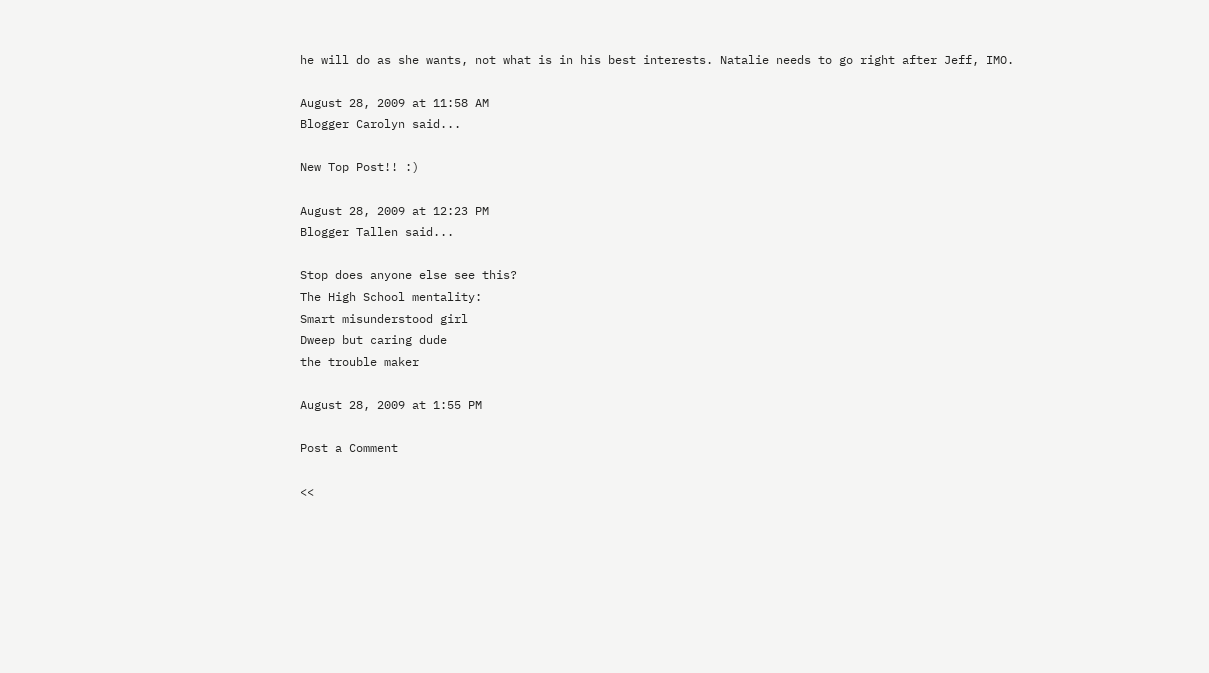he will do as she wants, not what is in his best interests. Natalie needs to go right after Jeff, IMO.

August 28, 2009 at 11:58 AM
Blogger Carolyn said...

New Top Post!! :)

August 28, 2009 at 12:23 PM
Blogger Tallen said...

Stop does anyone else see this?
The High School mentality:
Smart misunderstood girl
Dweep but caring dude
the trouble maker

August 28, 2009 at 1:55 PM

Post a Comment

<<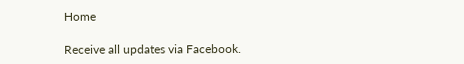Home

Receive all updates via Facebook.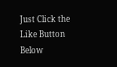Just Click the Like Button Below